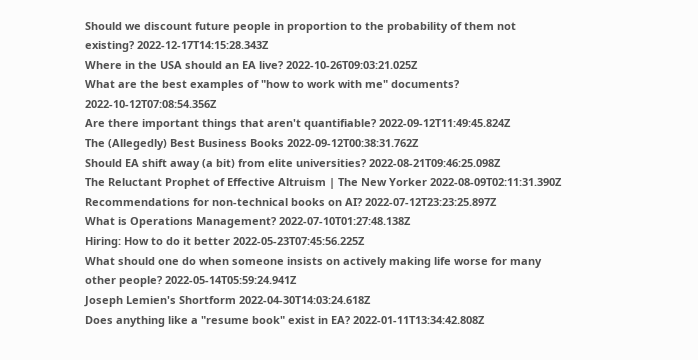Should we discount future people in proportion to the probability of them not existing? 2022-12-17T14:15:28.343Z
Where in the USA should an EA live? 2022-10-26T09:03:21.025Z
What are the best examples of "how to work with me" documents? 2022-10-12T07:08:54.356Z
Are there important things that aren't quantifiable? 2022-09-12T11:49:45.824Z
The (Allegedly) Best Business Books 2022-09-12T00:38:31.762Z
Should EA shift away (a bit) from elite universities? 2022-08-21T09:46:25.098Z
The Reluctant Prophet of Effective Altruism | The New Yorker 2022-08-09T02:11:31.390Z
Recommendations for non-technical books on AI? 2022-07-12T23:23:25.897Z
What is Operations Management? 2022-07-10T01:27:48.138Z
Hiring: How to do it better 2022-05-23T07:45:56.225Z
What should one do when someone insists on actively making life worse for many other people? 2022-05-14T05:59:24.941Z
Joseph Lemien's Shortform 2022-04-30T14:03:24.618Z
Does anything like a "resume book" exist in EA? 2022-01-11T13:34:42.808Z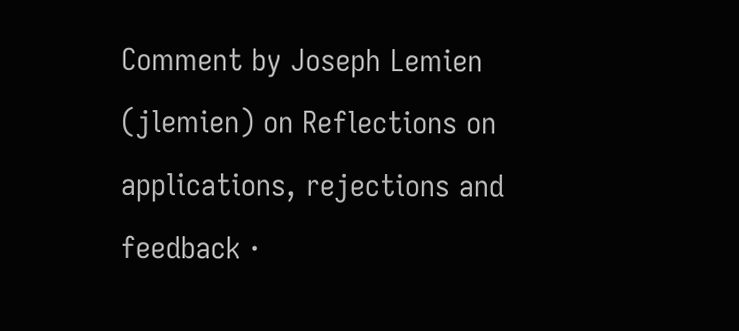Comment by Joseph Lemien (jlemien) on Reflections on applications, rejections and feedback ·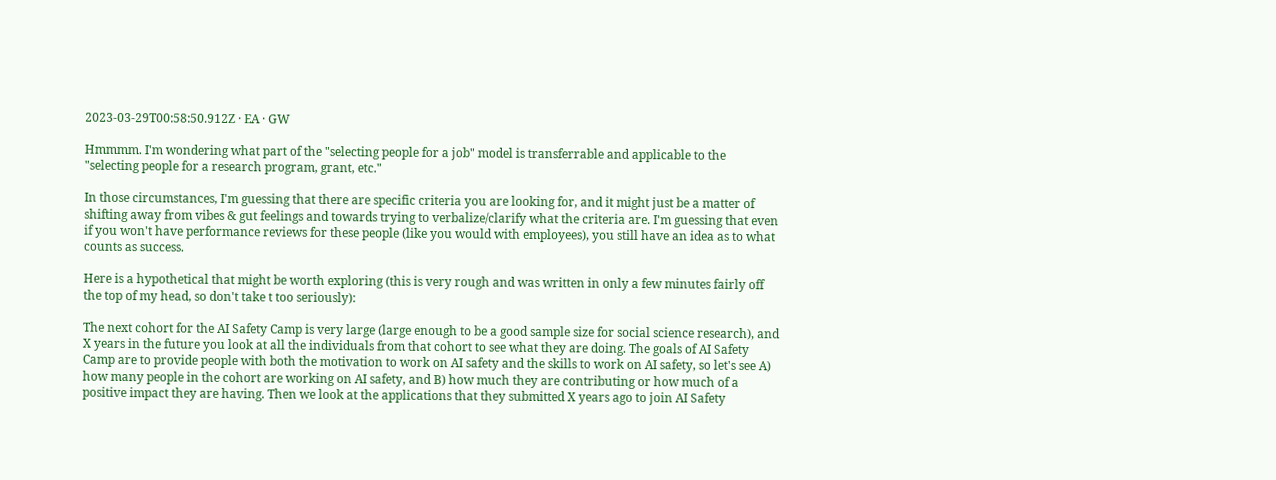2023-03-29T00:58:50.912Z · EA · GW

Hmmmm. I'm wondering what part of the "selecting people for a job" model is transferrable and applicable to the "selecting people for a research program, grant, etc."

In those circumstances, I'm guessing that there are specific criteria you are looking for, and it might just be a matter of shifting away from vibes & gut feelings and towards trying to verbalize/clarify what the criteria are. I'm guessing that even if you won't have performance reviews for these people (like you would with employees), you still have an idea as to what counts as success.

Here is a hypothetical that might be worth exploring (this is very rough and was written in only a few minutes fairly off the top of my head, so don't take t too seriously):

The next cohort for the AI Safety Camp is very large (large enough to be a good sample size for social science research), and X years in the future you look at all the individuals from that cohort to see what they are doing. The goals of AI Safety Camp are to provide people with both the motivation to work on AI safety and the skills to work on AI safety, so let's see A) how many people in the cohort are working on AI safety, and B) how much they are contributing or how much of a positive impact they are having. Then we look at the applications that they submitted X years ago to join AI Safety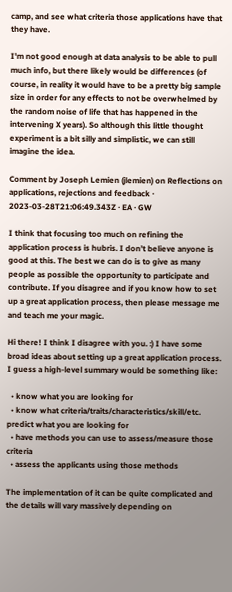camp, and see what criteria those applications have that they have.

I'm not good enough at data analysis to be able to pull much info, but there likely would be differences (of course, in reality it would have to be a pretty big sample size in order for any effects to not be overwhelmed by the random noise of life that has happened in the intervening X years). So although this little thought experiment is a bit silly and simplistic, we can still imagine the idea.

Comment by Joseph Lemien (jlemien) on Reflections on applications, rejections and feedback · 2023-03-28T21:06:49.343Z · EA · GW

I think that focusing too much on refining the application process is hubris. I don’t believe anyone is good at this. The best we can do is to give as many people as possible the opportunity to participate and contribute. If you disagree and if you know how to set up a great application process, then please message me and teach me your magic.

Hi there! I think I disagree with you. :) I have some broad ideas about setting up a great application process. I guess a high-level summary would be something like:

  • know what you are looking for
  • know what criteria/traits/characteristics/skill/etc. predict what you are looking for
  • have methods you can use to assess/measure those criteria
  • assess the applicants using those methods

The implementation of it can be quite complicated and the details will vary massively depending on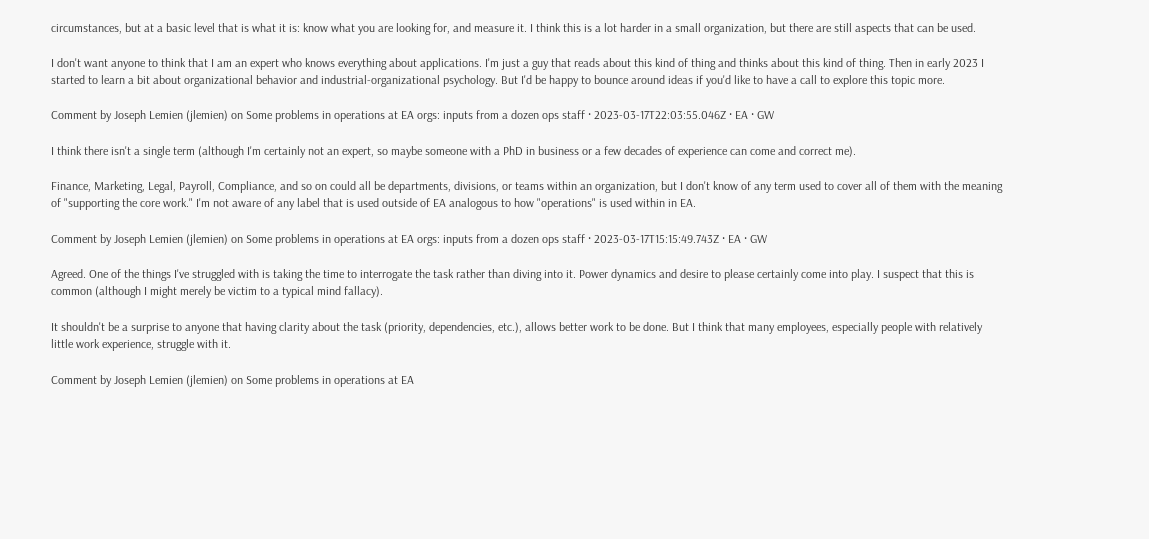circumstances, but at a basic level that is what it is: know what you are looking for, and measure it. I think this is a lot harder in a small organization, but there are still aspects that can be used.

I don't want anyone to think that I am an expert who knows everything about applications. I'm just a guy that reads about this kind of thing and thinks about this kind of thing. Then in early 2023 I started to learn a bit about organizational behavior and industrial-organizational psychology. But I'd be happy to bounce around ideas if you'd like to have a call to explore this topic more.

Comment by Joseph Lemien (jlemien) on Some problems in operations at EA orgs: inputs from a dozen ops staff · 2023-03-17T22:03:55.046Z · EA · GW

I think there isn't a single term (although I'm certainly not an expert, so maybe someone with a PhD in business or a few decades of experience can come and correct me).

Finance, Marketing, Legal, Payroll, Compliance, and so on could all be departments, divisions, or teams within an organization, but I don't know of any term used to cover all of them with the meaning of "supporting the core work." I'm not aware of any label that is used outside of EA analogous to how "operations" is used within in EA.

Comment by Joseph Lemien (jlemien) on Some problems in operations at EA orgs: inputs from a dozen ops staff · 2023-03-17T15:15:49.743Z · EA · GW

Agreed. One of the things I've struggled with is taking the time to interrogate the task rather than diving into it. Power dynamics and desire to please certainly come into play. I suspect that this is common (although I might merely be victim to a typical mind fallacy).

It shouldn't be a surprise to anyone that having clarity about the task (priority, dependencies, etc.), allows better work to be done. But I think that many employees, especially people with relatively little work experience, struggle with it.

Comment by Joseph Lemien (jlemien) on Some problems in operations at EA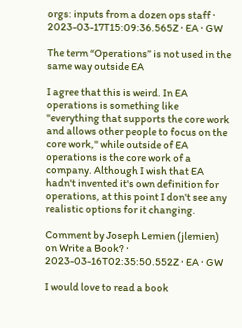orgs: inputs from a dozen ops staff · 2023-03-17T15:09:36.565Z · EA · GW

The term “Operations” is not used in the same way outside EA

I agree that this is weird. In EA operations is something like "everything that supports the core work and allows other people to focus on the core work," while outside of EA operations is the core work of a company. Although I wish that EA hadn't invented it's own definition for operations, at this point I don't see any realistic options for it changing.

Comment by Joseph Lemien (jlemien) on Write a Book? · 2023-03-16T02:35:50.552Z · EA · GW

I would love to read a book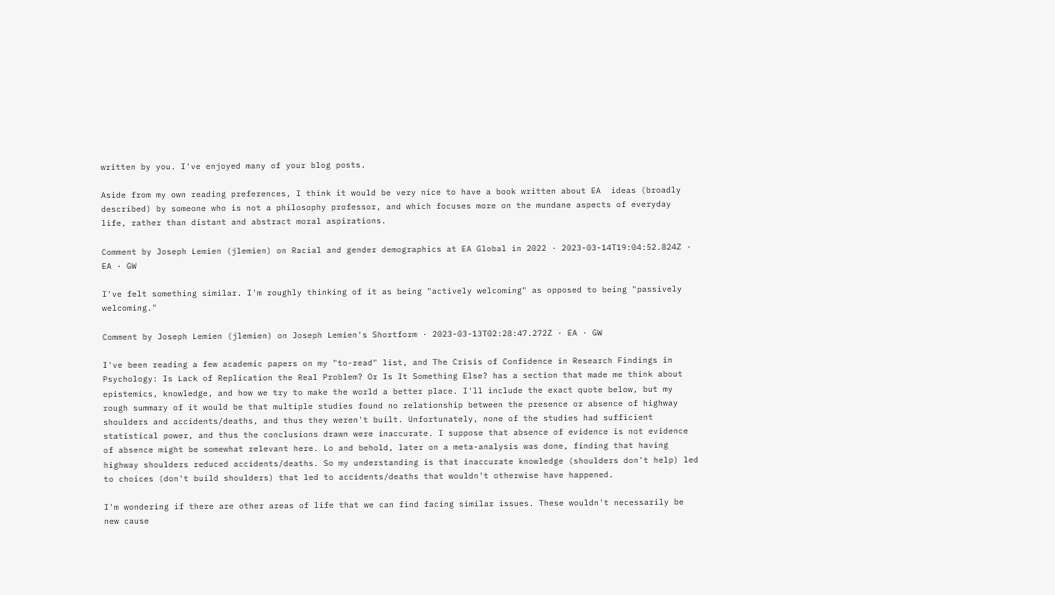written by you. I've enjoyed many of your blog posts.

Aside from my own reading preferences, I think it would be very nice to have a book written about EA  ideas (broadly described) by someone who is not a philosophy professor, and which focuses more on the mundane aspects of everyday life, rather than distant and abstract moral aspirations.

Comment by Joseph Lemien (jlemien) on Racial and gender demographics at EA Global in 2022 · 2023-03-14T19:04:52.824Z · EA · GW

I've felt something similar. I'm roughly thinking of it as being "actively welcoming" as opposed to being "passively welcoming."

Comment by Joseph Lemien (jlemien) on Joseph Lemien's Shortform · 2023-03-13T02:28:47.272Z · EA · GW

I've been reading a few academic papers on my "to-read" list, and The Crisis of Confidence in Research Findings in Psychology: Is Lack of Replication the Real Problem? Or Is It Something Else? has a section that made me think about epistemics, knowledge, and how we try to make the world a better place. I'll include the exact quote below, but my rough summary of it would be that multiple studies found no relationship between the presence or absence of highway shoulders and accidents/deaths, and thus they weren't built. Unfortunately, none of the studies had sufficient statistical power, and thus the conclusions drawn were inaccurate. I suppose that absence of evidence is not evidence of absence might be somewhat relevant here. Lo and behold, later on a meta-analysis was done, finding that having highway shoulders reduced accidents/deaths. So my understanding is that inaccurate knowledge (shoulders don't help) led to choices (don't build shoulders) that led to accidents/deaths that wouldn't otherwise have happened.

I'm wondering if there are other areas of life that we can find facing similar issues. These wouldn't necessarily be new cause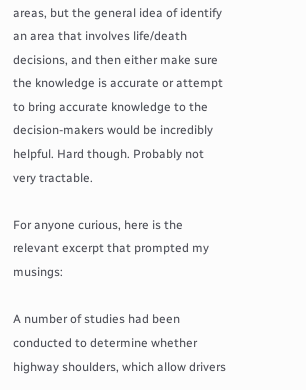areas, but the general idea of identify an area that involves life/death decisions, and then either make sure the knowledge is accurate or attempt to bring accurate knowledge to the decision-makers would be incredibly helpful. Hard though. Probably not very tractable.

For anyone curious, here is the relevant excerpt that prompted my musings:

A number of studies had been conducted to determine whether highway shoulders, which allow drivers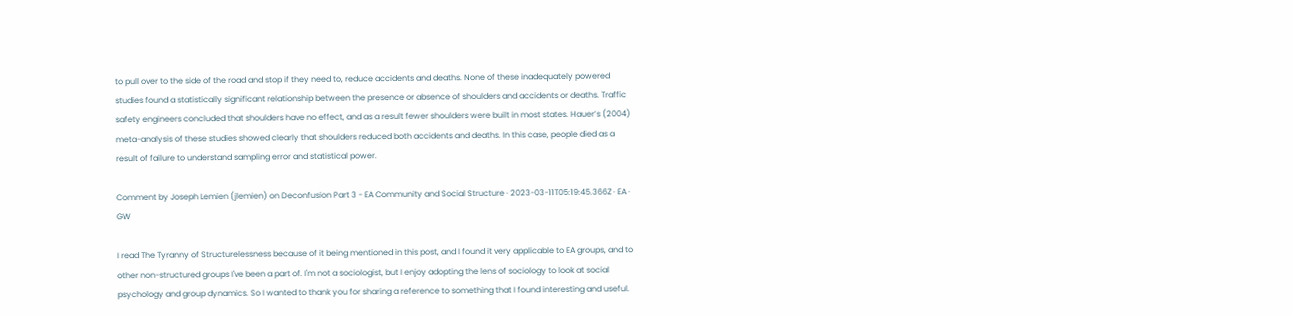to pull over to the side of the road and stop if they need to, reduce accidents and deaths. None of these inadequately powered studies found a statistically significant relationship between the presence or absence of shoulders and accidents or deaths. Traffic safety engineers concluded that shoulders have no effect, and as a result fewer shoulders were built in most states. Hauer’s (2004) meta-analysis of these studies showed clearly that shoulders reduced both accidents and deaths. In this case, people died as a result of failure to understand sampling error and statistical power.

Comment by Joseph Lemien (jlemien) on Deconfusion Part 3 - EA Community and Social Structure · 2023-03-11T05:19:45.366Z · EA · GW

I read The Tyranny of Structurelessness because of it being mentioned in this post, and I found it very applicable to EA groups, and to other non-structured groups I've been a part of. I'm not a sociologist, but I enjoy adopting the lens of sociology to look at social psychology and group dynamics. So I wanted to thank you for sharing a reference to something that I found interesting and useful.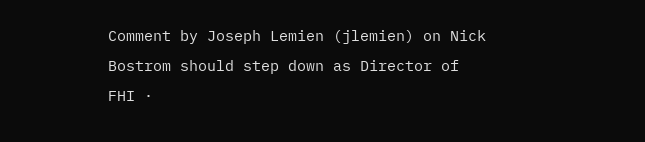Comment by Joseph Lemien (jlemien) on Nick Bostrom should step down as Director of FHI ·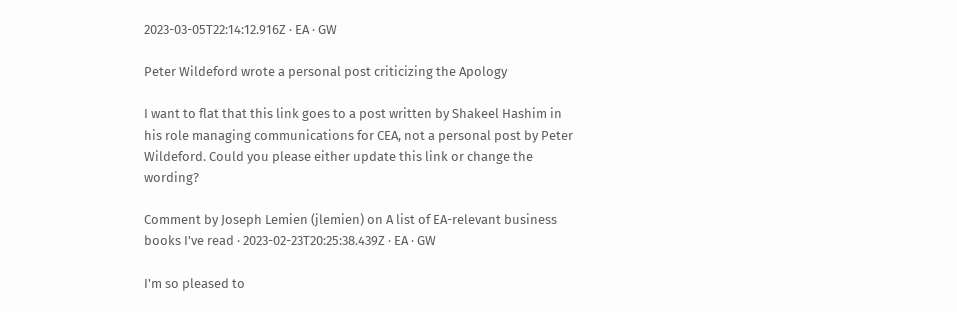2023-03-05T22:14:12.916Z · EA · GW

Peter Wildeford wrote a personal post criticizing the Apology

I want to flat that this link goes to a post written by Shakeel Hashim in his role managing communications for CEA, not a personal post by Peter Wildeford. Could you please either update this link or change the wording?

Comment by Joseph Lemien (jlemien) on A list of EA-relevant business books I've read · 2023-02-23T20:25:38.439Z · EA · GW

I'm so pleased to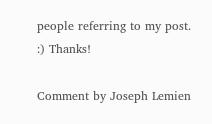people referring to my post. :) Thanks!

Comment by Joseph Lemien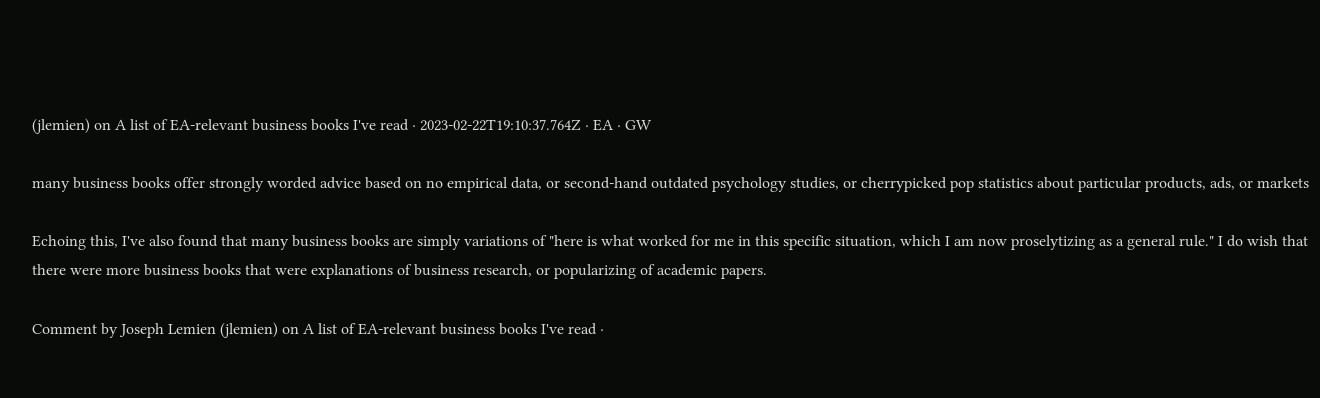(jlemien) on A list of EA-relevant business books I've read · 2023-02-22T19:10:37.764Z · EA · GW

many business books offer strongly worded advice based on no empirical data, or second-hand outdated psychology studies, or cherrypicked pop statistics about particular products, ads, or markets

Echoing this, I've also found that many business books are simply variations of "here is what worked for me in this specific situation, which I am now proselytizing as a general rule." I do wish that there were more business books that were explanations of business research, or popularizing of academic papers.

Comment by Joseph Lemien (jlemien) on A list of EA-relevant business books I've read ·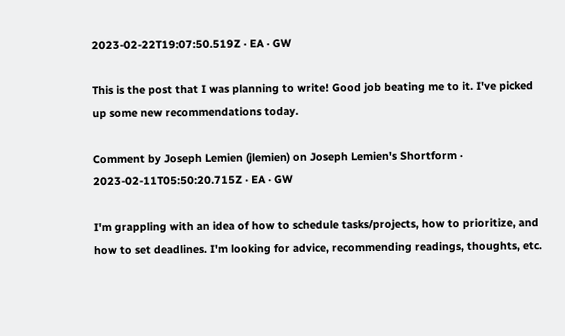2023-02-22T19:07:50.519Z · EA · GW

This is the post that I was planning to write! Good job beating me to it. I've picked up some new recommendations today.

Comment by Joseph Lemien (jlemien) on Joseph Lemien's Shortform · 2023-02-11T05:50:20.715Z · EA · GW

I'm grappling with an idea of how to schedule tasks/projects, how to prioritize, and how to set deadlines. I'm looking for advice, recommending readings, thoughts, etc.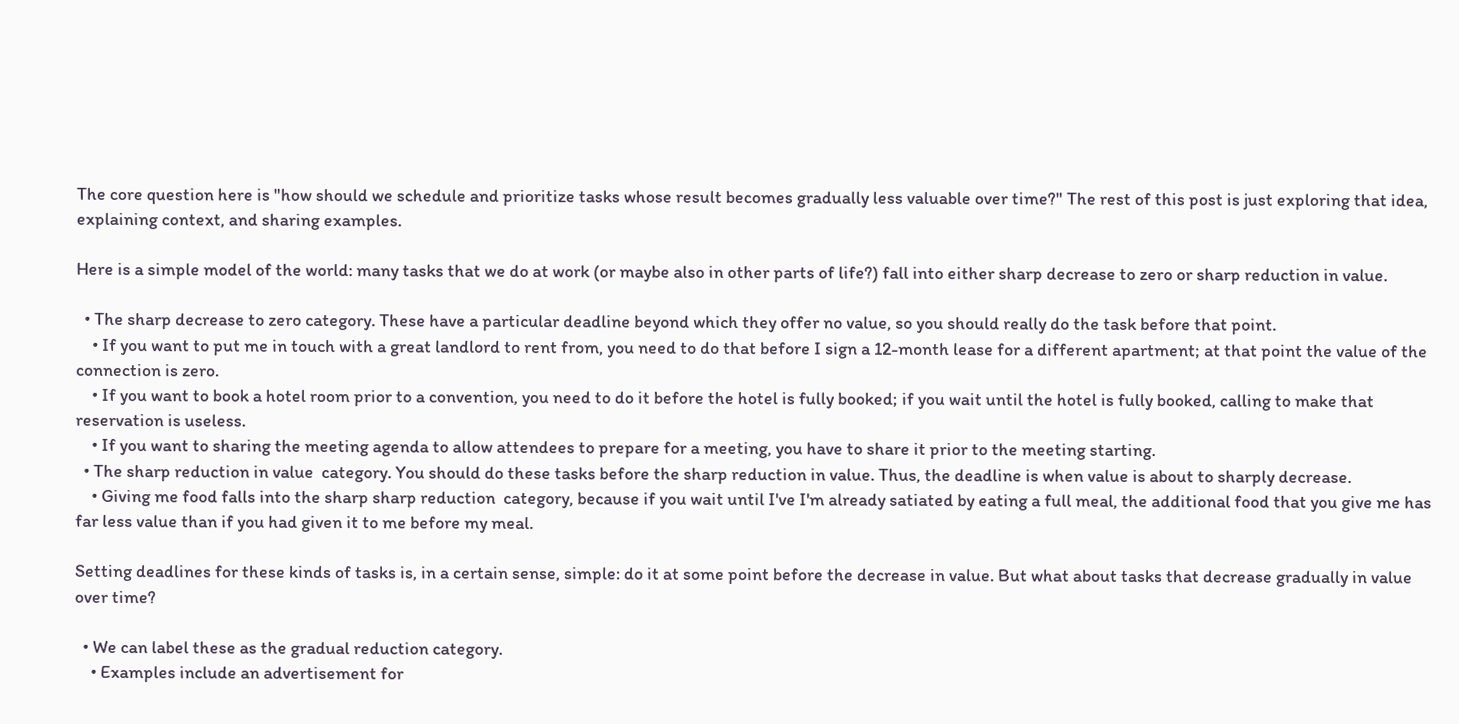The core question here is "how should we schedule and prioritize tasks whose result becomes gradually less valuable over time?" The rest of this post is just exploring that idea, explaining context, and sharing examples.

Here is a simple model of the world: many tasks that we do at work (or maybe also in other parts of life?) fall into either sharp decrease to zero or sharp reduction in value.

  • The sharp decrease to zero category. These have a particular deadline beyond which they offer no value, so you should really do the task before that point.
    • If you want to put me in touch with a great landlord to rent from, you need to do that before I sign a 12-month lease for a different apartment; at that point the value of the connection is zero.
    • If you want to book a hotel room prior to a convention, you need to do it before the hotel is fully booked; if you wait until the hotel is fully booked, calling to make that reservation is useless.
    • If you want to sharing the meeting agenda to allow attendees to prepare for a meeting, you have to share it prior to the meeting starting.
  • The sharp reduction in value  category. You should do these tasks before the sharp reduction in value. Thus, the deadline is when value is about to sharply decrease.
    • Giving me food falls into the sharp sharp reduction  category, because if you wait until I've I'm already satiated by eating a full meal, the additional food that you give me has far less value than if you had given it to me before my meal.

Setting deadlines for these kinds of tasks is, in a certain sense, simple: do it at some point before the decrease in value. But what about tasks that decrease gradually in value over time?

  • We can label these as the gradual reduction category.
    • Examples include an advertisement for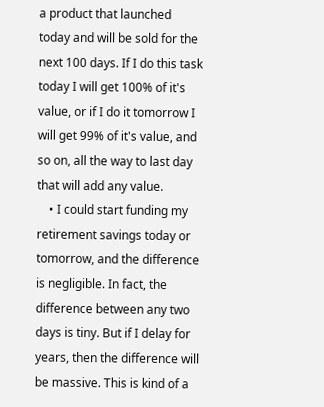a product that launched today and will be sold for the next 100 days. If I do this task today I will get 100% of it's value, or if I do it tomorrow I will get 99% of it's value, and so on, all the way to last day that will add any value.
    • I could start funding my retirement savings today or tomorrow, and the difference is negligible. In fact, the difference between any two days is tiny. But if I delay for years, then the difference will be massive. This is kind of a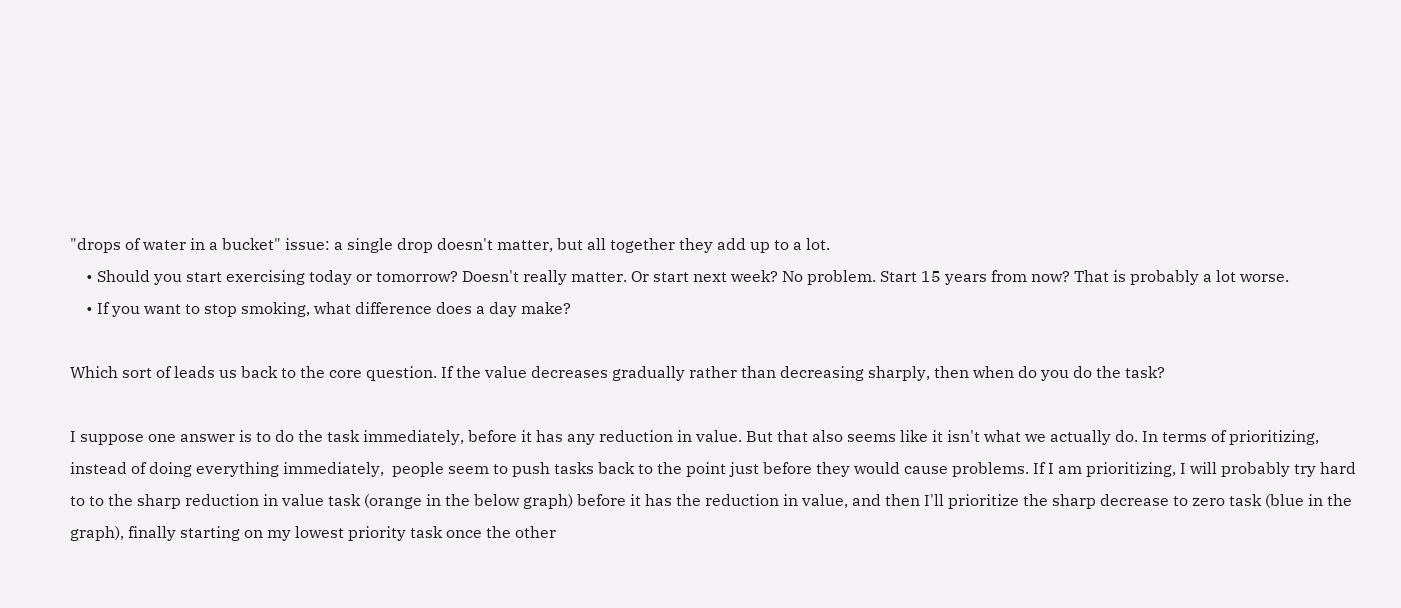"drops of water in a bucket" issue: a single drop doesn't matter, but all together they add up to a lot.
    • Should you start exercising today or tomorrow? Doesn't really matter. Or start next week? No problem. Start 15 years from now? That is probably a lot worse.
    • If you want to stop smoking, what difference does a day make?

Which sort of leads us back to the core question. If the value decreases gradually rather than decreasing sharply, then when do you do the task?

I suppose one answer is to do the task immediately, before it has any reduction in value. But that also seems like it isn't what we actually do. In terms of prioritizing, instead of doing everything immediately,  people seem to push tasks back to the point just before they would cause problems. If I am prioritizing, I will probably try hard to to the sharp reduction in value task (orange in the below graph) before it has the reduction in value, and then I'll prioritize the sharp decrease to zero task (blue in the graph), finally starting on my lowest priority task once the other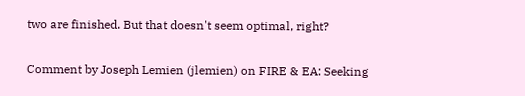two are finished. But that doesn't seem optimal, right?

Comment by Joseph Lemien (jlemien) on FIRE & EA: Seeking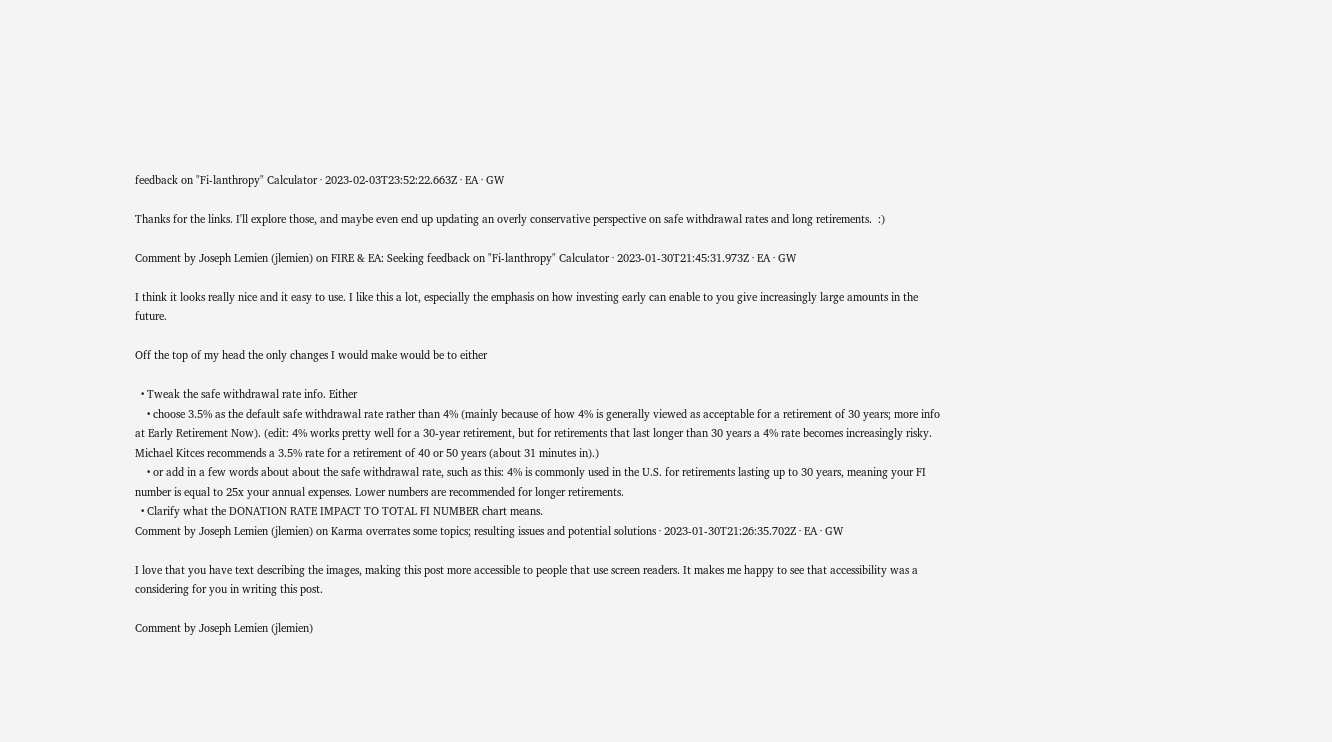feedback on "Fi-lanthropy" Calculator · 2023-02-03T23:52:22.663Z · EA · GW

Thanks for the links. I'll explore those, and maybe even end up updating an overly conservative perspective on safe withdrawal rates and long retirements.  :)

Comment by Joseph Lemien (jlemien) on FIRE & EA: Seeking feedback on "Fi-lanthropy" Calculator · 2023-01-30T21:45:31.973Z · EA · GW

I think it looks really nice and it easy to use. I like this a lot, especially the emphasis on how investing early can enable to you give increasingly large amounts in the future.

Off the top of my head the only changes I would make would be to either

  • Tweak the safe withdrawal rate info. Either
    • choose 3.5% as the default safe withdrawal rate rather than 4% (mainly because of how 4% is generally viewed as acceptable for a retirement of 30 years; more info at Early Retirement Now). (edit: 4% works pretty well for a 30-year retirement, but for retirements that last longer than 30 years a 4% rate becomes increasingly risky. Michael Kitces recommends a 3.5% rate for a retirement of 40 or 50 years (about 31 minutes in).)
    • or add in a few words about about the safe withdrawal rate, such as this: 4% is commonly used in the U.S. for retirements lasting up to 30 years, meaning your FI number is equal to 25x your annual expenses. Lower numbers are recommended for longer retirements.
  • Clarify what the DONATION RATE IMPACT TO TOTAL FI NUMBER chart means.
Comment by Joseph Lemien (jlemien) on Karma overrates some topics; resulting issues and potential solutions · 2023-01-30T21:26:35.702Z · EA · GW

I love that you have text describing the images, making this post more accessible to people that use screen readers. It makes me happy to see that accessibility was a considering for you in writing this post.

Comment by Joseph Lemien (jlemien)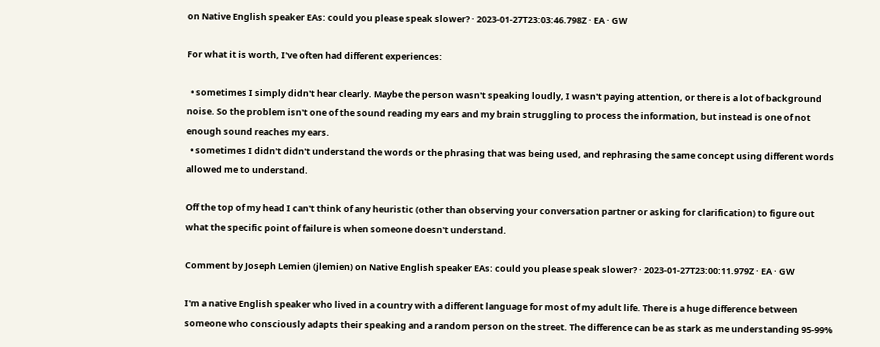on Native English speaker EAs: could you please speak slower? · 2023-01-27T23:03:46.798Z · EA · GW

For what it is worth, I've often had different experiences:

  • sometimes I simply didn't hear clearly. Maybe the person wasn't speaking loudly, I wasn't paying attention, or there is a lot of background noise. So the problem isn't one of the sound reading my ears and my brain struggling to process the information, but instead is one of not enough sound reaches my ears.
  • sometimes I didn't didn't understand the words or the phrasing that was being used, and rephrasing the same concept using different words allowed me to understand.

Off the top of my head I can't think of any heuristic (other than observing your conversation partner or asking for clarification) to figure out what the specific point of failure is when someone doesn't understand.

Comment by Joseph Lemien (jlemien) on Native English speaker EAs: could you please speak slower? · 2023-01-27T23:00:11.979Z · EA · GW

I'm a native English speaker who lived in a country with a different language for most of my adult life. There is a huge difference between someone who consciously adapts their speaking and a random person on the street. The difference can be as stark as me understanding 95-99%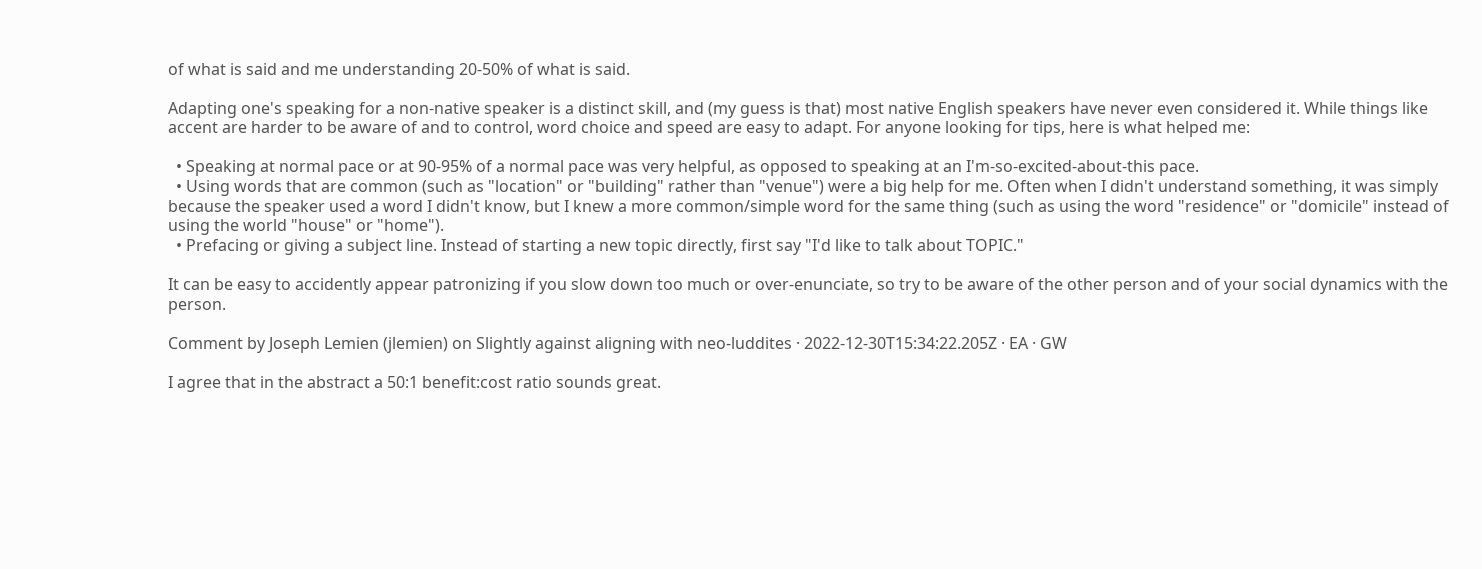of what is said and me understanding 20-50% of what is said.

Adapting one's speaking for a non-native speaker is a distinct skill, and (my guess is that) most native English speakers have never even considered it. While things like accent are harder to be aware of and to control, word choice and speed are easy to adapt. For anyone looking for tips, here is what helped me:

  • Speaking at normal pace or at 90-95% of a normal pace was very helpful, as opposed to speaking at an I'm-so-excited-about-this pace.
  • Using words that are common (such as "location" or "building" rather than "venue") were a big help for me. Often when I didn't understand something, it was simply because the speaker used a word I didn't know, but I knew a more common/simple word for the same thing (such as using the word "residence" or "domicile" instead of using the world "house" or "home").
  • Prefacing or giving a subject line. Instead of starting a new topic directly, first say "I'd like to talk about TOPIC."

It can be easy to accidently appear patronizing if you slow down too much or over-enunciate, so try to be aware of the other person and of your social dynamics with the person.

Comment by Joseph Lemien (jlemien) on Slightly against aligning with neo-luddites · 2022-12-30T15:34:22.205Z · EA · GW

I agree that in the abstract a 50:1 benefit:cost ratio sounds great.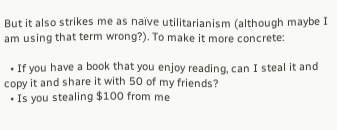But it also strikes me as naïve utilitarianism (although maybe I am using that term wrong?). To make it more concrete:

  • If you have a book that you enjoy reading, can I steal it and copy it and share it with 50 of my friends?
  • Is you stealing $100 from me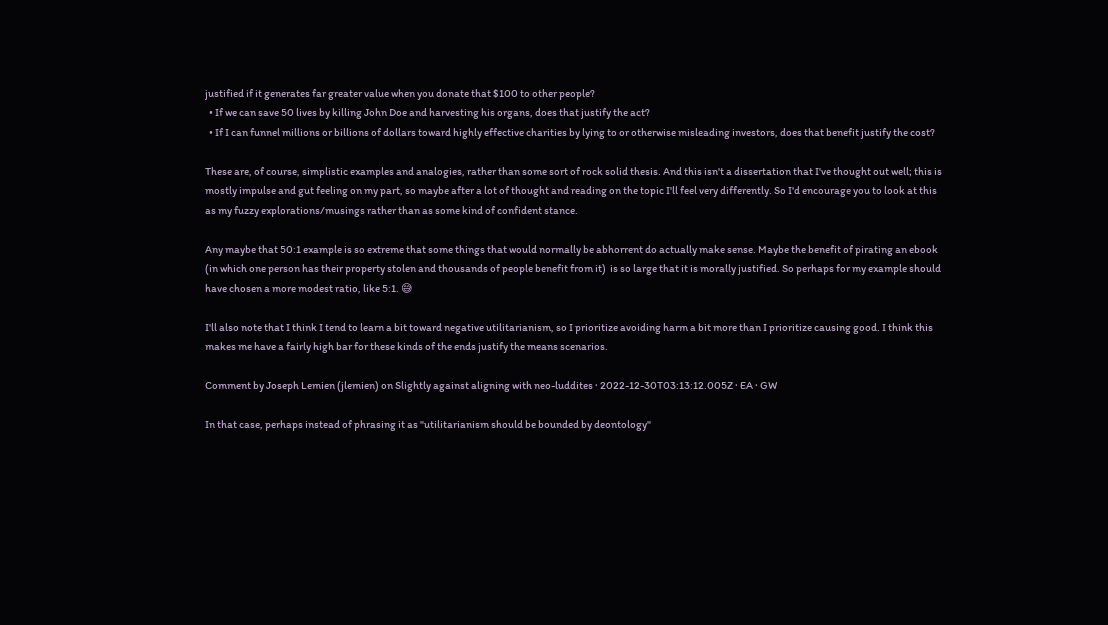justified if it generates far greater value when you donate that $100 to other people?
  • If we can save 50 lives by killing John Doe and harvesting his organs, does that justify the act?
  • If I can funnel millions or billions of dollars toward highly effective charities by lying to or otherwise misleading investors, does that benefit justify the cost?

These are, of course, simplistic examples and analogies, rather than some sort of rock solid thesis. And this isn't a dissertation that I've thought out well; this is mostly impulse and gut feeling on my part, so maybe after a lot of thought and reading on the topic I'll feel very differently. So I'd encourage you to look at this as my fuzzy explorations/musings rather than as some kind of confident stance.

Any maybe that 50:1 example is so extreme that some things that would normally be abhorrent do actually make sense. Maybe the benefit of pirating an ebook (in which one person has their property stolen and thousands of people benefit from it)  is so large that it is morally justified. So perhaps for my example should have chosen a more modest ratio, like 5:1. 😅

I'll also note that I think I tend to learn a bit toward negative utilitarianism, so I prioritize avoiding harm a bit more than I prioritize causing good. I think this makes me have a fairly high bar for these kinds of the ends justify the means scenarios.

Comment by Joseph Lemien (jlemien) on Slightly against aligning with neo-luddites · 2022-12-30T03:13:12.005Z · EA · GW

In that case, perhaps instead of phrasing it as "utilitarianism should be bounded by deontology"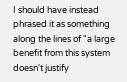I should have instead phrased it as something along the lines of "a large benefit from this system doesn't justify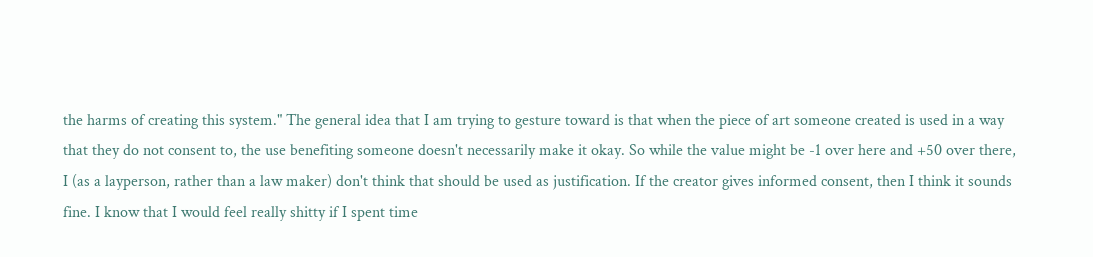the harms of creating this system." The general idea that I am trying to gesture toward is that when the piece of art someone created is used in a way that they do not consent to, the use benefiting someone doesn't necessarily make it okay. So while the value might be -1 over here and +50 over there, I (as a layperson, rather than a law maker) don't think that should be used as justification. If the creator gives informed consent, then I think it sounds fine. I know that I would feel really shitty if I spent time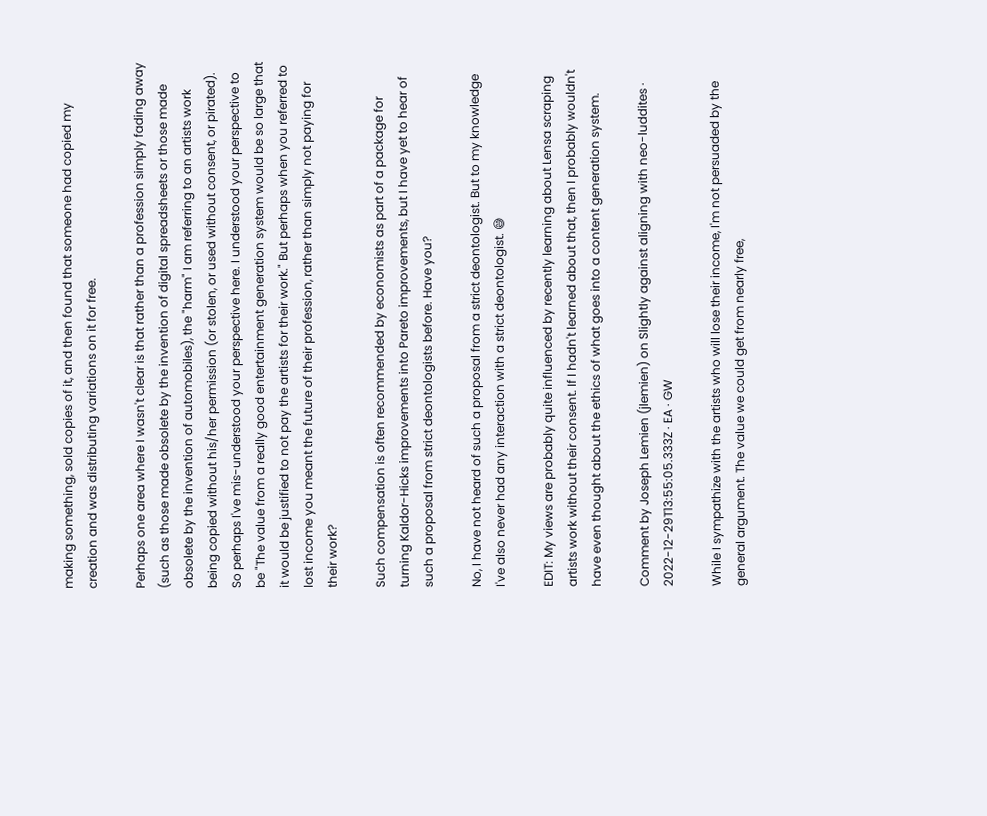making something, sold copies of it, and then found that someone had copied my creation and was distributing variations on it for free.

Perhaps one area where I wasn't clear is that rather than a profession simply fading away (such as those made obsolete by the invention of digital spreadsheets or those made obsolete by the invention of automobiles), the "harm" I am referring to an artists work being copied without his/her permission (or stolen, or used without consent, or pirated). So perhaps I've mis-understood your perspective here. I understood your perspective to be "The value from a really good entertainment generation system would be so large that it would be justified to not pay the artists for their work." But perhaps when you referred to lost income you meant the future of their profession, rather than simply not paying for their work?

Such compensation is often recommended by economists as part of a package for turning Kaldor-Hicks improvements into Pareto improvements, but I have yet to hear of such a proposal from strict deontologists before. Have you?

No, I have not heard of such a proposal from a strict deontologist. But to my knowledge I've also never had any interaction with a strict deontologist. 😅

EDIT: My views are probably quite influenced by recently learning about Lensa scraping artists work without their consent. If I hadn't learned about that, then I probably wouldn't have even thought about the ethics of what goes into a content generation system.

Comment by Joseph Lemien (jlemien) on Slightly against aligning with neo-luddites · 2022-12-29T13:55:05.333Z · EA · GW

While I sympathize with the artists who will lose their income, I'm not persuaded by the general argument. The value we could get from nearly free,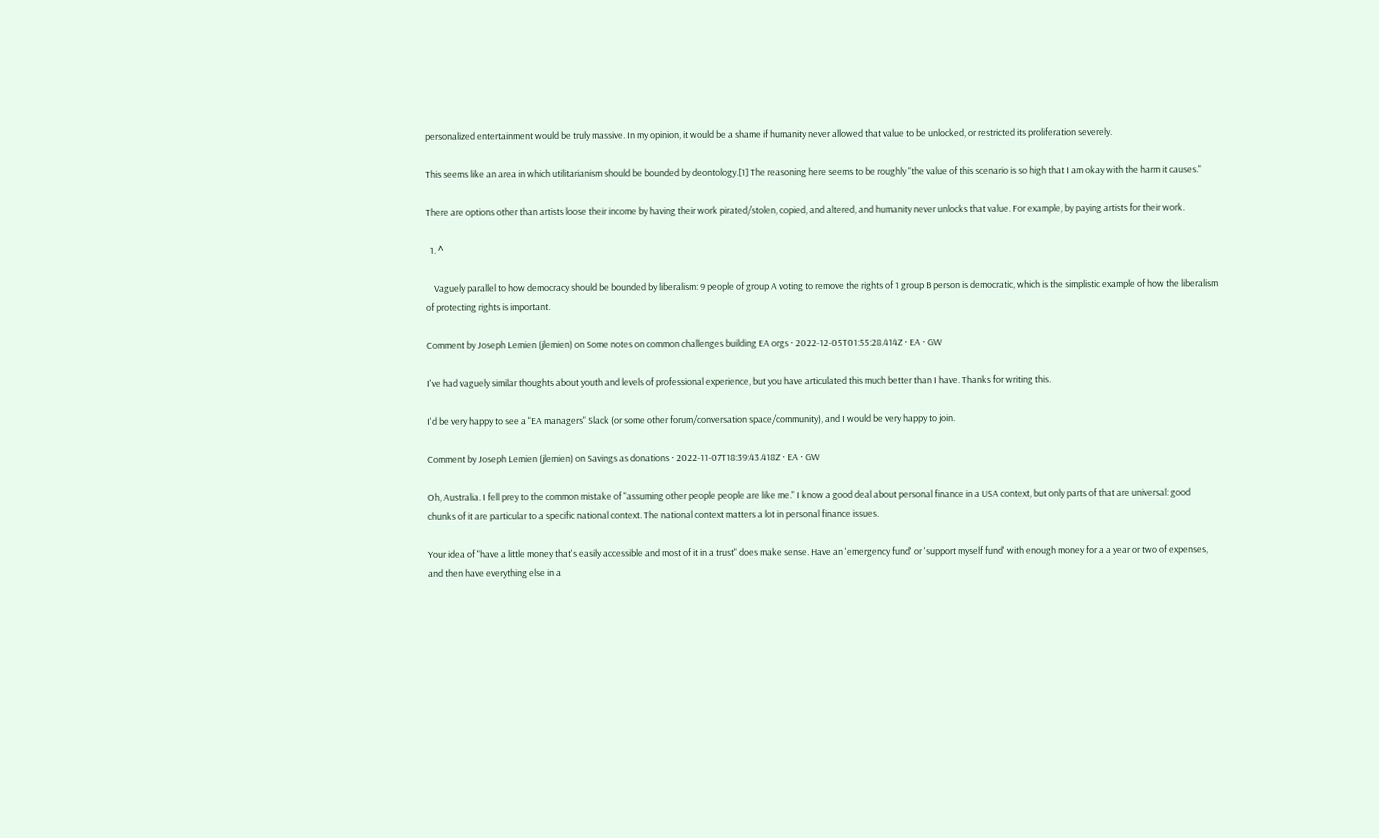personalized entertainment would be truly massive. In my opinion, it would be a shame if humanity never allowed that value to be unlocked, or restricted its proliferation severely.

This seems like an area in which utilitarianism should be bounded by deontology.[1] The reasoning here seems to be roughly "the value of this scenario is so high that I am okay with the harm it causes."

There are options other than artists loose their income by having their work pirated/stolen, copied, and altered, and humanity never unlocks that value. For example, by paying artists for their work.

  1. ^

    Vaguely parallel to how democracy should be bounded by liberalism: 9 people of group A voting to remove the rights of 1 group B person is democratic, which is the simplistic example of how the liberalism of protecting rights is important.

Comment by Joseph Lemien (jlemien) on Some notes on common challenges building EA orgs · 2022-12-05T01:55:28.414Z · EA · GW

I've had vaguely similar thoughts about youth and levels of professional experience, but you have articulated this much better than I have. Thanks for writing this.

I'd be very happy to see a "EA managers" Slack (or some other forum/conversation space/community), and I would be very happy to join.

Comment by Joseph Lemien (jlemien) on Savings as donations · 2022-11-07T18:39:43.418Z · EA · GW

Oh, Australia. I fell prey to the common mistake of "assuming other people people are like me." I know a good deal about personal finance in a USA context, but only parts of that are universal: good chunks of it are particular to a specific national context. The national context matters a lot in personal finance issues.

Your idea of "have a little money that's easily accessible and most of it in a trust" does make sense. Have an 'emergency fund' or 'support myself fund' with enough money for a a year or two of expenses, and then have everything else in a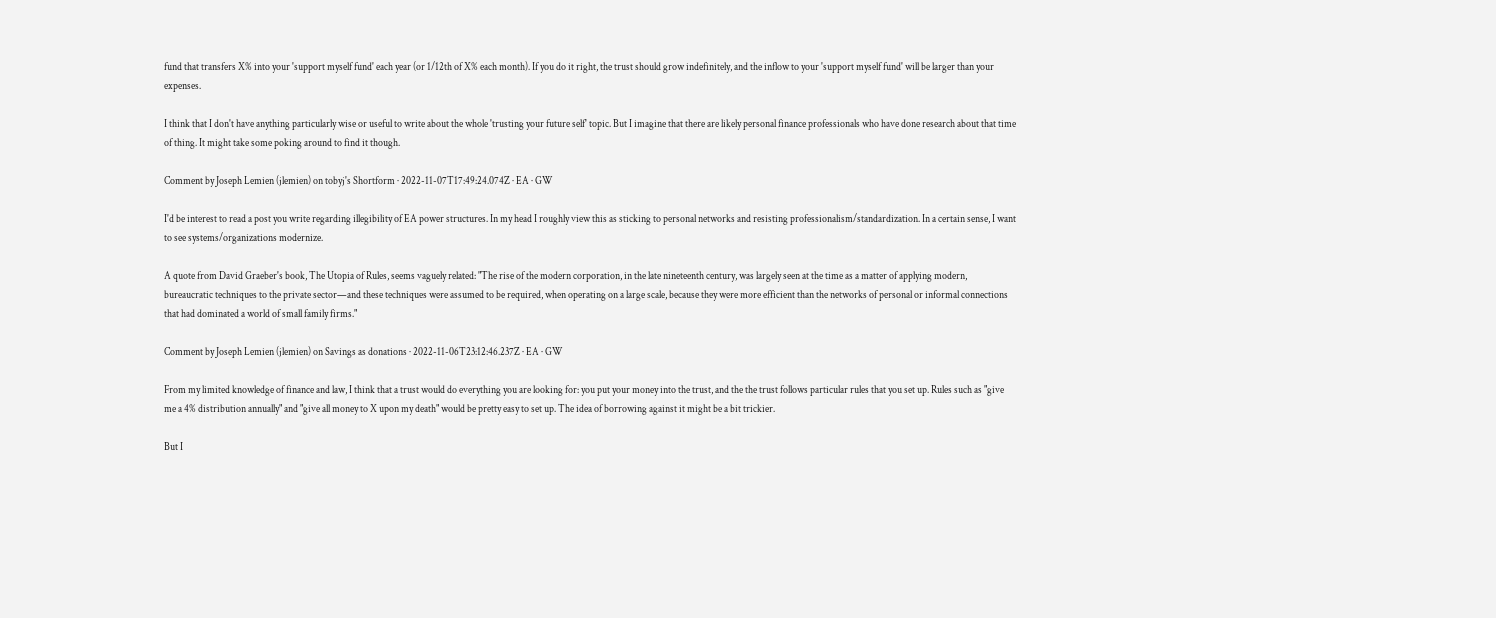fund that transfers X% into your 'support myself fund' each year (or 1/12th of X% each month). If you do it right, the trust should grow indefinitely, and the inflow to your 'support myself fund' will be larger than your expenses.

I think that I don't have anything particularly wise or useful to write about the whole 'trusting your future self' topic. But I imagine that there are likely personal finance professionals who have done research about that time of thing. It might take some poking around to find it though.

Comment by Joseph Lemien (jlemien) on tobyj's Shortform · 2022-11-07T17:49:24.074Z · EA · GW

I'd be interest to read a post you write regarding illegibility of EA power structures. In my head I roughly view this as sticking to personal networks and resisting professionalism/standardization. In a certain sense, I want to see systems/organizations modernize.

A quote from David Graeber's book, The Utopia of Rules, seems vaguely related: "The rise of the modern corporation, in the late nineteenth century, was largely seen at the time as a matter of applying modern, bureaucratic techniques to the private sector—and these techniques were assumed to be required, when operating on a large scale, because they were more efficient than the networks of personal or informal connections that had dominated a world of small family firms."

Comment by Joseph Lemien (jlemien) on Savings as donations · 2022-11-06T23:12:46.237Z · EA · GW

From my limited knowledge of finance and law, I think that a trust would do everything you are looking for: you put your money into the trust, and the the trust follows particular rules that you set up. Rules such as "give me a 4% distribution annually" and "give all money to X upon my death" would be pretty easy to set up. The idea of borrowing against it might be a bit trickier.

But I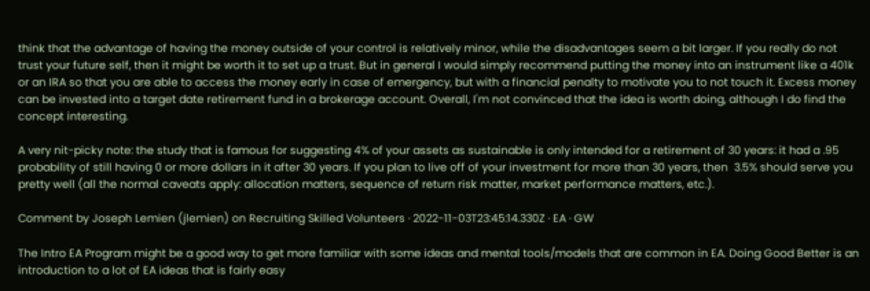think that the advantage of having the money outside of your control is relatively minor, while the disadvantages seem a bit larger. If you really do not trust your future self, then it might be worth it to set up a trust. But in general I would simply recommend putting the money into an instrument like a 401k or an IRA so that you are able to access the money early in case of emergency, but with a financial penalty to motivate you to not touch it. Excess money can be invested into a target date retirement fund in a brokerage account. Overall, I'm not convinced that the idea is worth doing, although I do find the concept interesting.

A very nit-picky note: the study that is famous for suggesting 4% of your assets as sustainable is only intended for a retirement of 30 years: it had a .95 probability of still having 0 or more dollars in it after 30 years. If you plan to live off of your investment for more than 30 years, then  3.5% should serve you pretty well (all the normal caveats apply: allocation matters, sequence of return risk matter, market performance matters, etc.).

Comment by Joseph Lemien (jlemien) on Recruiting Skilled Volunteers · 2022-11-03T23:45:14.330Z · EA · GW

The Intro EA Program might be a good way to get more familiar with some ideas and mental tools/models that are common in EA. Doing Good Better is an introduction to a lot of EA ideas that is fairly easy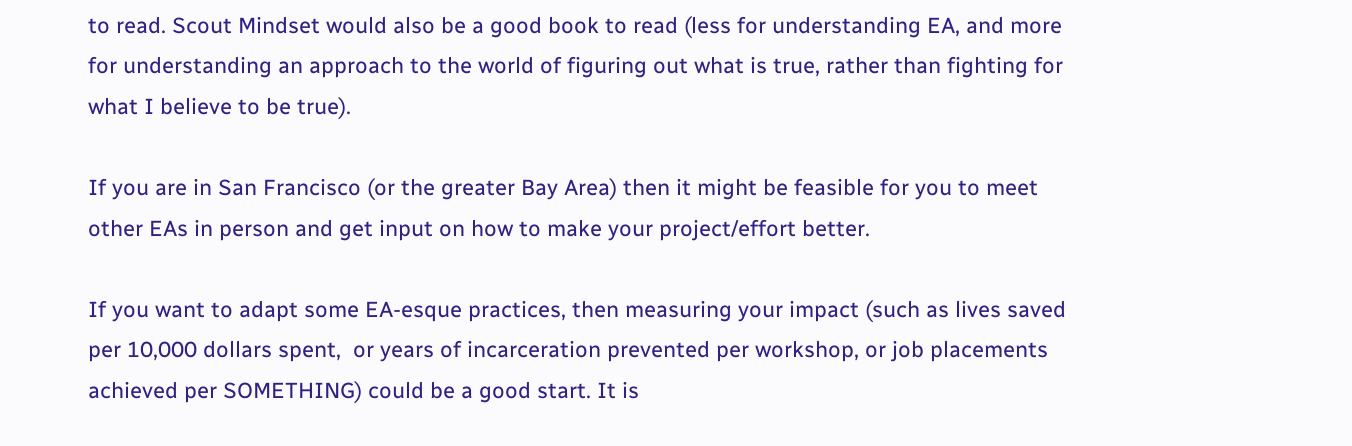to read. Scout Mindset would also be a good book to read (less for understanding EA, and more for understanding an approach to the world of figuring out what is true, rather than fighting for what I believe to be true).

If you are in San Francisco (or the greater Bay Area) then it might be feasible for you to meet other EAs in person and get input on how to make your project/effort better.

If you want to adapt some EA-esque practices, then measuring your impact (such as lives saved per 10,000 dollars spent,  or years of incarceration prevented per workshop, or job placements achieved per SOMETHING) could be a good start. It is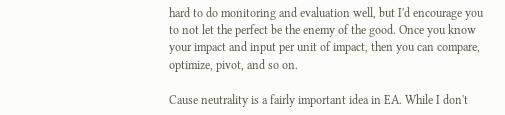hard to do monitoring and evaluation well, but I'd encourage you to not let the perfect be the enemy of the good. Once you know your impact and input per unit of impact, then you can compare, optimize, pivot, and so on.

Cause neutrality is a fairly important idea in EA. While I don't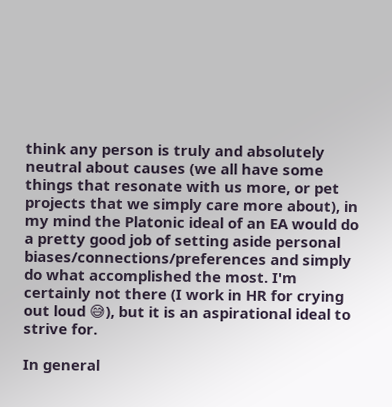think any person is truly and absolutely neutral about causes (we all have some things that resonate with us more, or pet projects that we simply care more about), in my mind the Platonic ideal of an EA would do a pretty good job of setting aside personal biases/connections/preferences and simply do what accomplished the most. I'm certainly not there (I work in HR for crying out loud 😅), but it is an aspirational ideal to strive for.

In general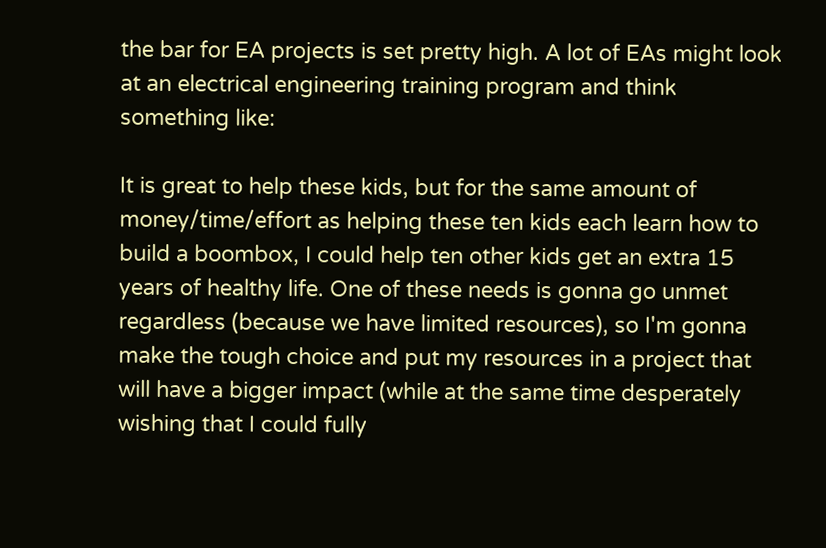the bar for EA projects is set pretty high. A lot of EAs might look at an electrical engineering training program and think something like:

It is great to help these kids, but for the same amount of money/time/effort as helping these ten kids each learn how to build a boombox, I could help ten other kids get an extra 15 years of healthy life. One of these needs is gonna go unmet regardless (because we have limited resources), so I'm gonna make the tough choice and put my resources in a project that will have a bigger impact (while at the same time desperately wishing that I could fully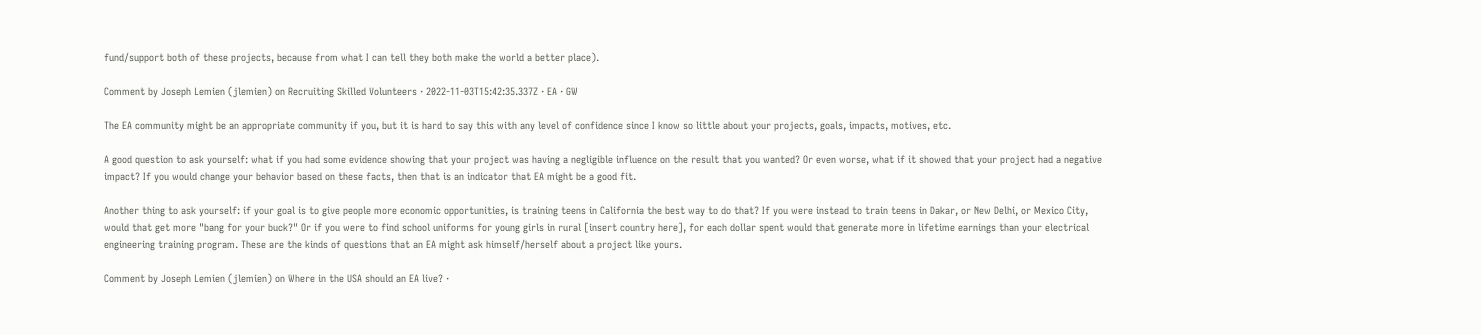fund/support both of these projects, because from what I can tell they both make the world a better place).

Comment by Joseph Lemien (jlemien) on Recruiting Skilled Volunteers · 2022-11-03T15:42:35.337Z · EA · GW

The EA community might be an appropriate community if you, but it is hard to say this with any level of confidence since I know so little about your projects, goals, impacts, motives, etc.

A good question to ask yourself: what if you had some evidence showing that your project was having a negligible influence on the result that you wanted? Or even worse, what if it showed that your project had a negative impact? If you would change your behavior based on these facts, then that is an indicator that EA might be a good fit.

Another thing to ask yourself: if your goal is to give people more economic opportunities, is training teens in California the best way to do that? If you were instead to train teens in Dakar, or New Delhi, or Mexico City, would that get more "bang for your buck?" Or if you were to find school uniforms for young girls in rural [insert country here], for each dollar spent would that generate more in lifetime earnings than your electrical engineering training program. These are the kinds of questions that an EA might ask himself/herself about a project like yours.

Comment by Joseph Lemien (jlemien) on Where in the USA should an EA live? ·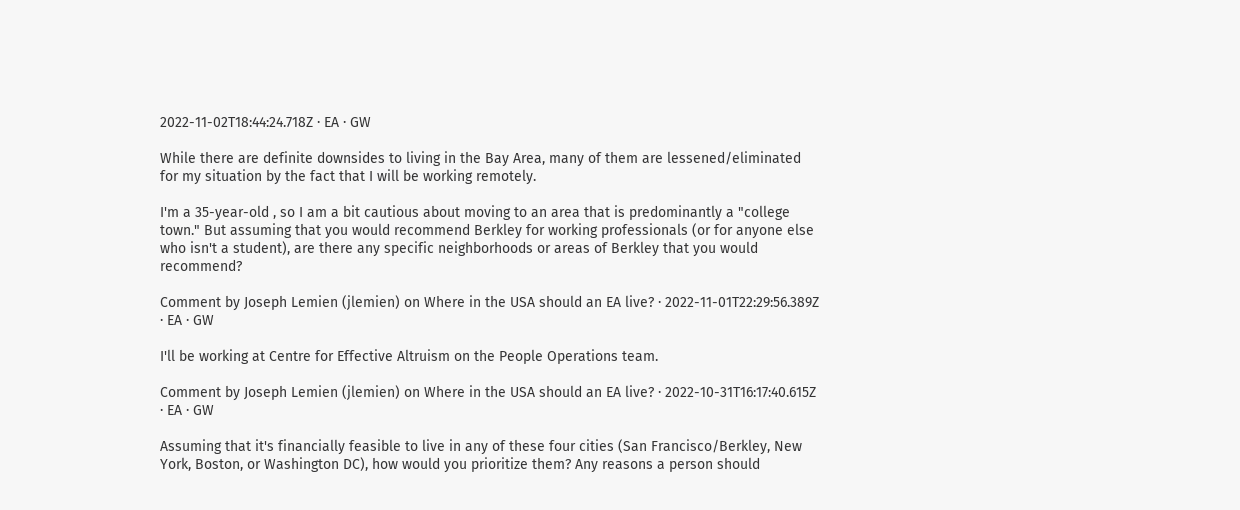2022-11-02T18:44:24.718Z · EA · GW

While there are definite downsides to living in the Bay Area, many of them are lessened/eliminated for my situation by the fact that I will be working remotely.

I'm a 35-year-old , so I am a bit cautious about moving to an area that is predominantly a "college town." But assuming that you would recommend Berkley for working professionals (or for anyone else who isn't a student), are there any specific neighborhoods or areas of Berkley that you would recommend?

Comment by Joseph Lemien (jlemien) on Where in the USA should an EA live? · 2022-11-01T22:29:56.389Z · EA · GW

I'll be working at Centre for Effective Altruism on the People Operations team.

Comment by Joseph Lemien (jlemien) on Where in the USA should an EA live? · 2022-10-31T16:17:40.615Z · EA · GW

Assuming that it's financially feasible to live in any of these four cities (San Francisco/Berkley, New York, Boston, or Washington DC), how would you prioritize them? Any reasons a person should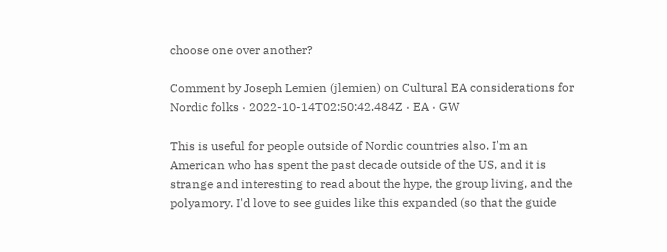choose one over another?

Comment by Joseph Lemien (jlemien) on Cultural EA considerations for Nordic folks · 2022-10-14T02:50:42.484Z · EA · GW

This is useful for people outside of Nordic countries also. I'm an American who has spent the past decade outside of the US, and it is strange and interesting to read about the hype, the group living, and the polyamory. I'd love to see guides like this expanded (so that the guide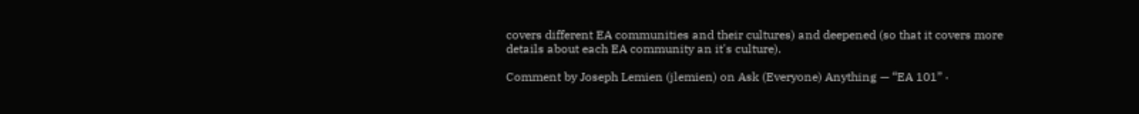covers different EA communities and their cultures) and deepened (so that it covers more details about each EA community an it's culture).

Comment by Joseph Lemien (jlemien) on Ask (Everyone) Anything — “EA 101” ·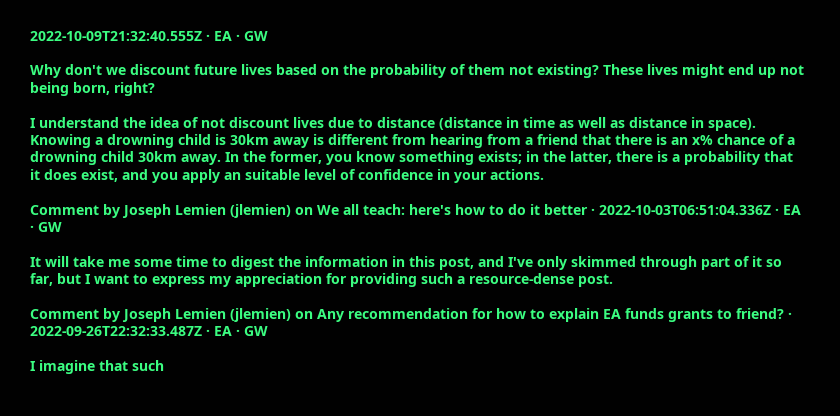2022-10-09T21:32:40.555Z · EA · GW

Why don't we discount future lives based on the probability of them not existing? These lives might end up not being born, right?

I understand the idea of not discount lives due to distance (distance in time as well as distance in space). Knowing a drowning child is 30km away is different from hearing from a friend that there is an x% chance of a drowning child 30km away. In the former, you know something exists; in the latter, there is a probability that it does exist, and you apply an suitable level of confidence in your actions.

Comment by Joseph Lemien (jlemien) on We all teach: here's how to do it better · 2022-10-03T06:51:04.336Z · EA · GW

It will take me some time to digest the information in this post, and I've only skimmed through part of it so far, but I want to express my appreciation for providing such a resource-dense post.

Comment by Joseph Lemien (jlemien) on Any recommendation for how to explain EA funds grants to friend? · 2022-09-26T22:32:33.487Z · EA · GW

I imagine that such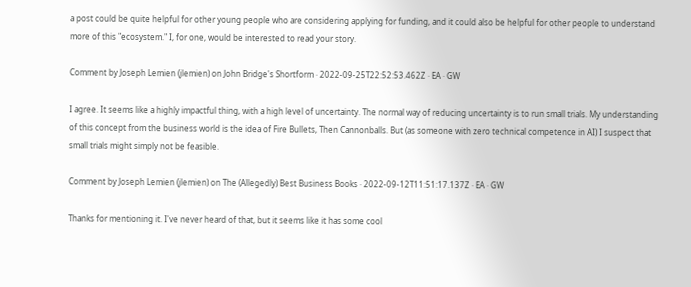a post could be quite helpful for other young people who are considering applying for funding, and it could also be helpful for other people to understand more of this "ecosystem." I, for one, would be interested to read your story.

Comment by Joseph Lemien (jlemien) on John Bridge's Shortform · 2022-09-25T22:52:53.462Z · EA · GW

I agree. It seems like a highly impactful thing, with a high level of uncertainty. The normal way of reducing uncertainty is to run small trials. My understanding of this concept from the business world is the idea of Fire Bullets, Then Cannonballs. But (as someone with zero technical competence in AI) I suspect that small trials might simply not be feasible.

Comment by Joseph Lemien (jlemien) on The (Allegedly) Best Business Books · 2022-09-12T11:51:17.137Z · EA · GW

Thanks for mentioning it. I've never heard of that, but it seems like it has some cool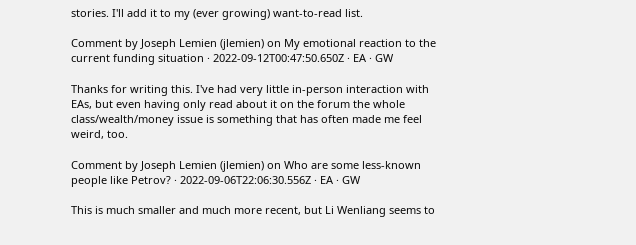stories. I'll add it to my (ever growing) want-to-read list.

Comment by Joseph Lemien (jlemien) on My emotional reaction to the current funding situation · 2022-09-12T00:47:50.650Z · EA · GW

Thanks for writing this. I've had very little in-person interaction with EAs, but even having only read about it on the forum the whole class/wealth/money issue is something that has often made me feel weird, too.

Comment by Joseph Lemien (jlemien) on Who are some less-known people like Petrov? · 2022-09-06T22:06:30.556Z · EA · GW

This is much smaller and much more recent, but Li Wenliang seems to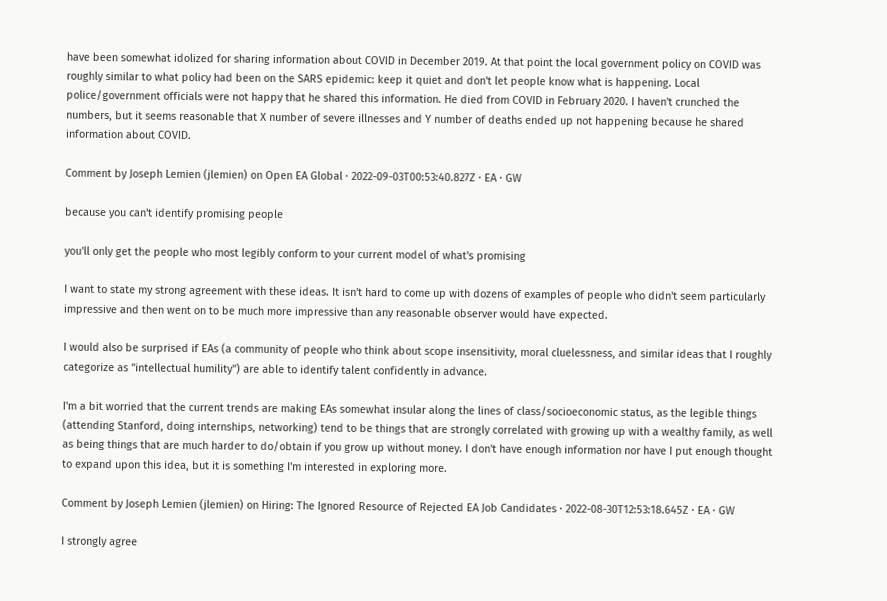have been somewhat idolized for sharing information about COVID in December 2019. At that point the local government policy on COVID was roughly similar to what policy had been on the SARS epidemic: keep it quiet and don't let people know what is happening. Local police/government officials were not happy that he shared this information. He died from COVID in February 2020. I haven't crunched the numbers, but it seems reasonable that X number of severe illnesses and Y number of deaths ended up not happening because he shared information about COVID.

Comment by Joseph Lemien (jlemien) on Open EA Global · 2022-09-03T00:53:40.827Z · EA · GW

because you can't identify promising people

you'll only get the people who most legibly conform to your current model of what's promising

I want to state my strong agreement with these ideas. It isn't hard to come up with dozens of examples of people who didn't seem particularly impressive and then went on to be much more impressive than any reasonable observer would have expected.

I would also be surprised if EAs (a community of people who think about scope insensitivity, moral cluelessness, and similar ideas that I roughly categorize as "intellectual humility") are able to identify talent confidently in advance.

I'm a bit worried that the current trends are making EAs somewhat insular along the lines of class/socioeconomic status, as the legible things (attending Stanford, doing internships, networking) tend to be things that are strongly correlated with growing up with a wealthy family, as well as being things that are much harder to do/obtain if you grow up without money. I don't have enough information nor have I put enough thought to expand upon this idea, but it is something I'm interested in exploring more.

Comment by Joseph Lemien (jlemien) on Hiring: The Ignored Resource of Rejected EA Job Candidates · 2022-08-30T12:53:18.645Z · EA · GW

I strongly agree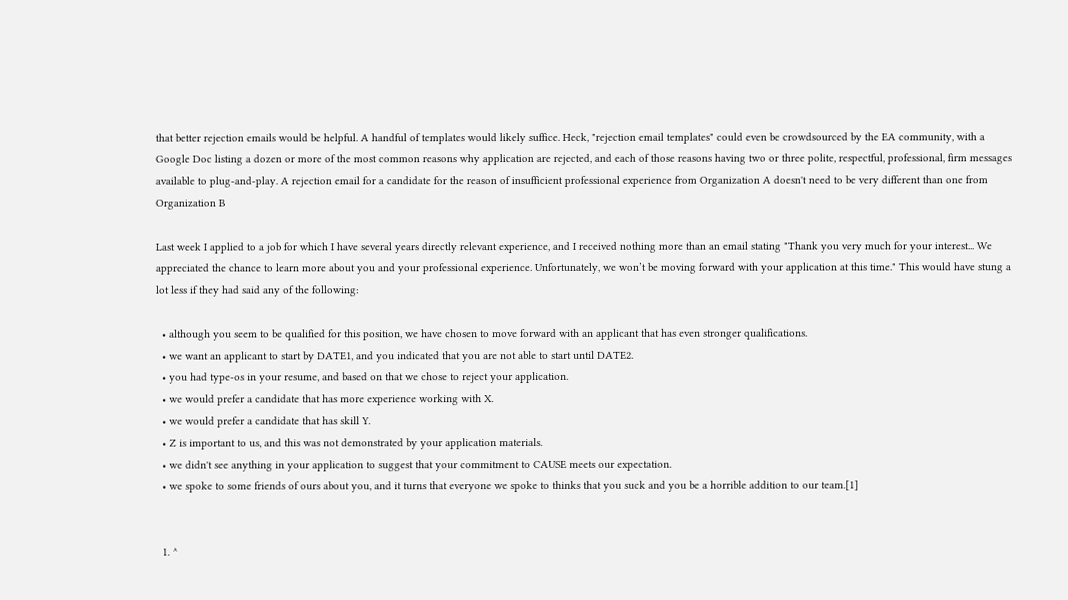that better rejection emails would be helpful. A handful of templates would likely suffice. Heck, "rejection email templates" could even be crowdsourced by the EA community, with a Google Doc listing a dozen or more of the most common reasons why application are rejected, and each of those reasons having two or three polite, respectful, professional, firm messages available to plug-and-play. A rejection email for a candidate for the reason of insufficient professional experience from Organization A doesn't need to be very different than one from Organization B

Last week I applied to a job for which I have several years directly relevant experience, and I received nothing more than an email stating "Thank you very much for your interest... We appreciated the chance to learn more about you and your professional experience. Unfortunately, we won’t be moving forward with your application at this time." This would have stung a lot less if they had said any of the following:

  • although you seem to be qualified for this position, we have chosen to move forward with an applicant that has even stronger qualifications.
  • we want an applicant to start by DATE1, and you indicated that you are not able to start until DATE2.
  • you had type-os in your resume, and based on that we chose to reject your application.
  • we would prefer a candidate that has more experience working with X.
  • we would prefer a candidate that has skill Y.
  • Z is important to us, and this was not demonstrated by your application materials.
  • we didn't see anything in your application to suggest that your commitment to CAUSE meets our expectation.
  • we spoke to some friends of ours about you, and it turns that everyone we spoke to thinks that you suck and you be a horrible addition to our team.[1]


  1. ^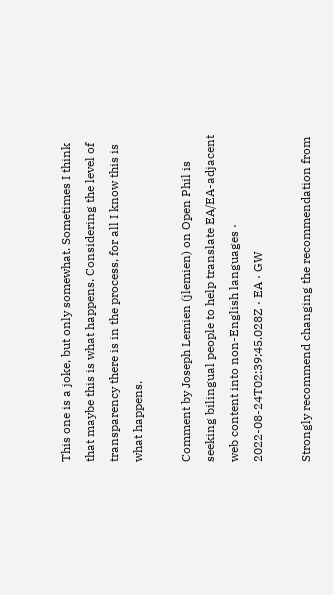This one is a joke, but only somewhat. Sometimes I think that maybe this is what happens. Considering the level of transparency there is in the process, for all I know this is what happens.

Comment by Joseph Lemien (jlemien) on Open Phil is seeking bilingual people to help translate EA/EA-adjacent web content into non-English languages · 2022-08-24T02:39:45.028Z · EA · GW

Strongly recommend changing the recommendation from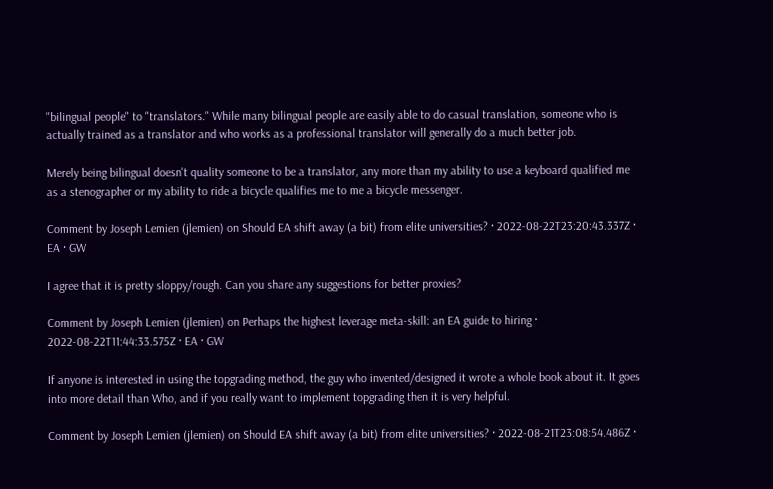"bilingual people" to "translators." While many bilingual people are easily able to do casual translation, someone who is actually trained as a translator and who works as a professional translator will generally do a much better job.

Merely being bilingual doesn't quality someone to be a translator, any more than my ability to use a keyboard qualified me as a stenographer or my ability to ride a bicycle qualifies me to me a bicycle messenger.

Comment by Joseph Lemien (jlemien) on Should EA shift away (a bit) from elite universities? · 2022-08-22T23:20:43.337Z · EA · GW

I agree that it is pretty sloppy/rough. Can you share any suggestions for better proxies?

Comment by Joseph Lemien (jlemien) on Perhaps the highest leverage meta-skill: an EA guide to hiring · 2022-08-22T11:44:33.575Z · EA · GW

If anyone is interested in using the topgrading method, the guy who invented/designed it wrote a whole book about it. It goes into more detail than Who, and if you really want to implement topgrading then it is very helpful.

Comment by Joseph Lemien (jlemien) on Should EA shift away (a bit) from elite universities? · 2022-08-21T23:08:54.486Z ·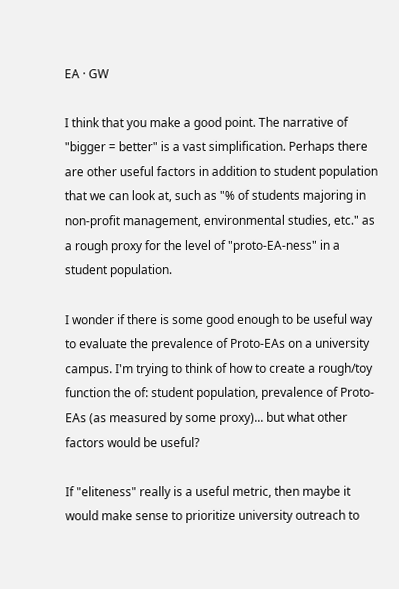EA · GW

I think that you make a good point. The narrative of "bigger = better" is a vast simplification. Perhaps there are other useful factors in addition to student population that we can look at, such as "% of students majoring in non-profit management, environmental studies, etc." as a rough proxy for the level of "proto-EA-ness" in a student population.

I wonder if there is some good enough to be useful way to evaluate the prevalence of Proto-EAs on a university campus. I'm trying to think of how to create a rough/toy function the of: student population, prevalence of Proto-EAs (as measured by some proxy)... but what other factors would be useful?

If "eliteness" really is a useful metric, then maybe it would make sense to prioritize university outreach to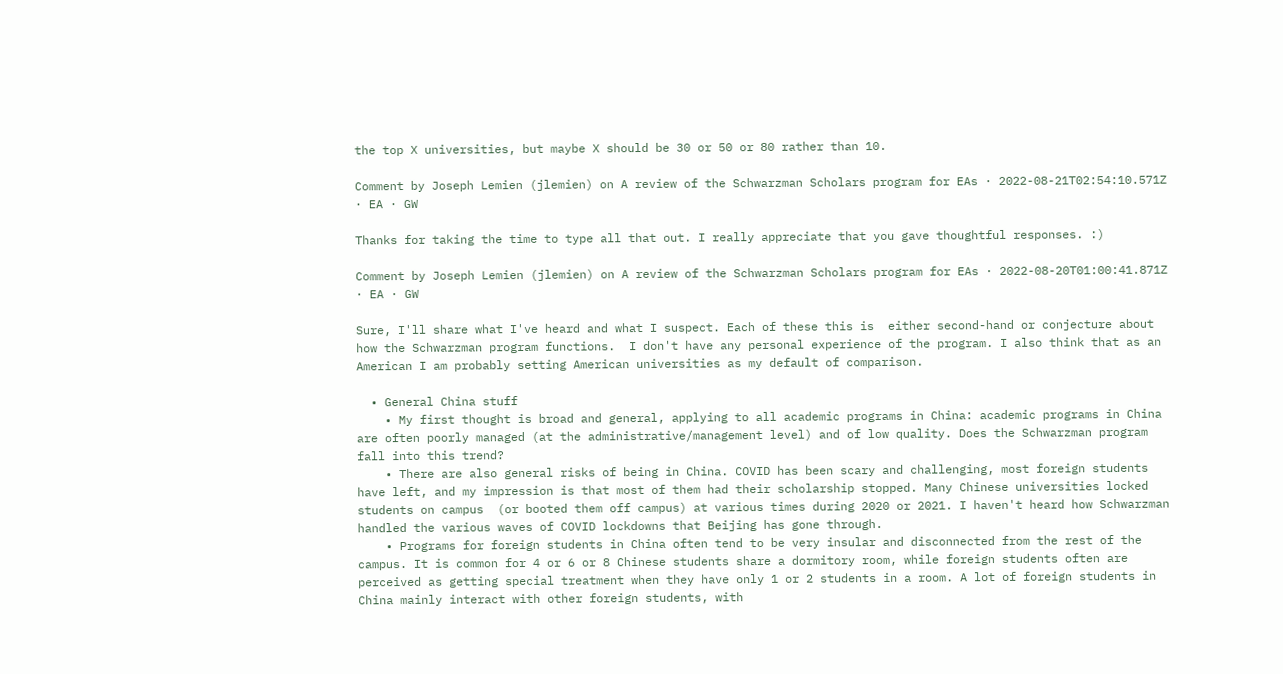the top X universities, but maybe X should be 30 or 50 or 80 rather than 10.

Comment by Joseph Lemien (jlemien) on A review of the Schwarzman Scholars program for EAs · 2022-08-21T02:54:10.571Z · EA · GW

Thanks for taking the time to type all that out. I really appreciate that you gave thoughtful responses. :)

Comment by Joseph Lemien (jlemien) on A review of the Schwarzman Scholars program for EAs · 2022-08-20T01:00:41.871Z · EA · GW

Sure, I'll share what I've heard and what I suspect. Each of these this is  either second-hand or conjecture about how the Schwarzman program functions.  I don't have any personal experience of the program. I also think that as an American I am probably setting American universities as my default of comparison.

  • General China stuff
    • My first thought is broad and general, applying to all academic programs in China: academic programs in China are often poorly managed (at the administrative/management level) and of low quality. Does the Schwarzman program fall into this trend?
    • There are also general risks of being in China. COVID has been scary and challenging, most foreign students have left, and my impression is that most of them had their scholarship stopped. Many Chinese universities locked students on campus  (or booted them off campus) at various times during 2020 or 2021. I haven't heard how Schwarzman handled the various waves of COVID lockdowns that Beijing has gone through.
    • Programs for foreign students in China often tend to be very insular and disconnected from the rest of the campus. It is common for 4 or 6 or 8 Chinese students share a dormitory room, while foreign students often are perceived as getting special treatment when they have only 1 or 2 students in a room. A lot of foreign students in China mainly interact with other foreign students, with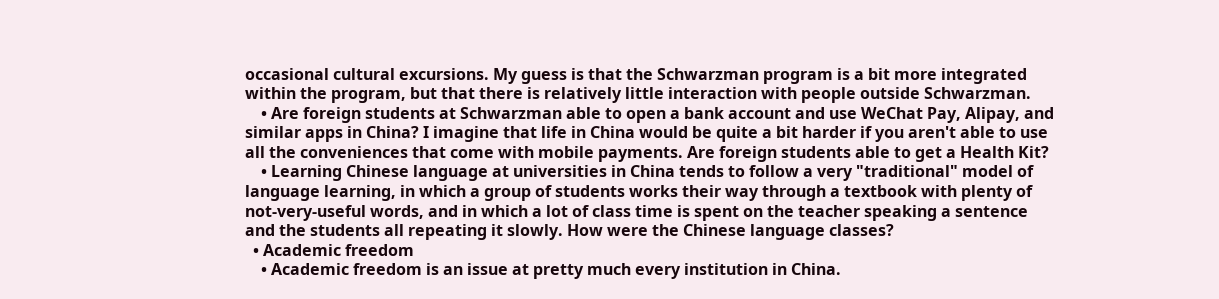occasional cultural excursions. My guess is that the Schwarzman program is a bit more integrated within the program, but that there is relatively little interaction with people outside Schwarzman.
    • Are foreign students at Schwarzman able to open a bank account and use WeChat Pay, Alipay, and similar apps in China? I imagine that life in China would be quite a bit harder if you aren't able to use all the conveniences that come with mobile payments. Are foreign students able to get a Health Kit?
    • Learning Chinese language at universities in China tends to follow a very "traditional" model of language learning, in which a group of students works their way through a textbook with plenty of not-very-useful words, and in which a lot of class time is spent on the teacher speaking a sentence and the students all repeating it slowly. How were the Chinese language classes?
  • Academic freedom
    • Academic freedom is an issue at pretty much every institution in China.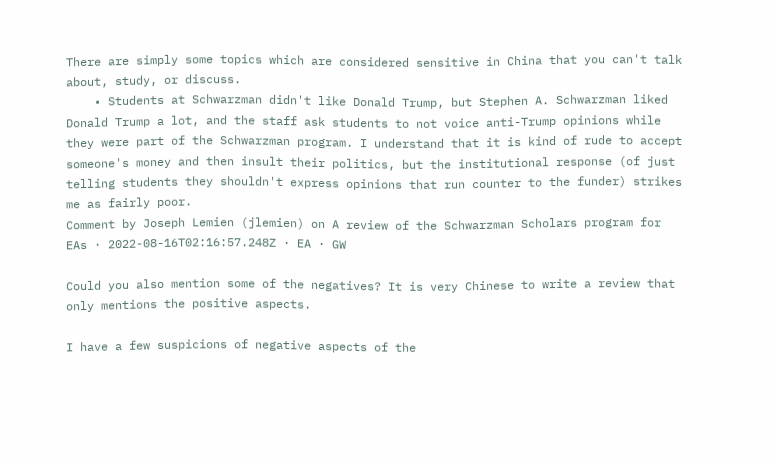There are simply some topics which are considered sensitive in China that you can't talk about, study, or discuss.
    • Students at Schwarzman didn't like Donald Trump, but Stephen A. Schwarzman liked Donald Trump a lot, and the staff ask students to not voice anti-Trump opinions while they were part of the Schwarzman program. I understand that it is kind of rude to accept someone's money and then insult their politics, but the institutional response (of just telling students they shouldn't express opinions that run counter to the funder) strikes me as fairly poor.
Comment by Joseph Lemien (jlemien) on A review of the Schwarzman Scholars program for EAs · 2022-08-16T02:16:57.248Z · EA · GW

Could you also mention some of the negatives? It is very Chinese to write a review that only mentions the positive aspects.

I have a few suspicions of negative aspects of the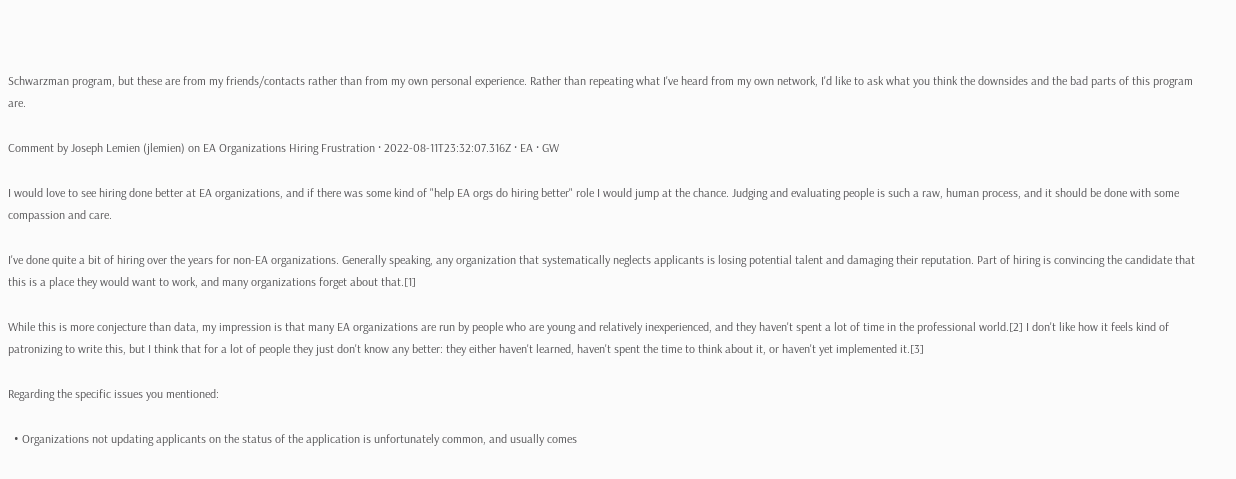Schwarzman program, but these are from my friends/contacts rather than from my own personal experience. Rather than repeating what I've heard from my own network, I'd like to ask what you think the downsides and the bad parts of this program are.

Comment by Joseph Lemien (jlemien) on EA Organizations Hiring Frustration · 2022-08-11T23:32:07.316Z · EA · GW

I would love to see hiring done better at EA organizations, and if there was some kind of "help EA orgs do hiring better" role I would jump at the chance. Judging and evaluating people is such a raw, human process, and it should be done with some compassion and care.

I've done quite a bit of hiring over the years for non-EA organizations. Generally speaking, any organization that systematically neglects applicants is losing potential talent and damaging their reputation. Part of hiring is convincing the candidate that this is a place they would want to work, and many organizations forget about that.[1]

While this is more conjecture than data, my impression is that many EA organizations are run by people who are young and relatively inexperienced, and they haven't spent a lot of time in the professional world.[2] I don't like how it feels kind of patronizing to write this, but I think that for a lot of people they just don't know any better: they either haven't learned, haven't spent the time to think about it, or haven't yet implemented it.[3]

Regarding the specific issues you mentioned:

  • Organizations not updating applicants on the status of the application is unfortunately common, and usually comes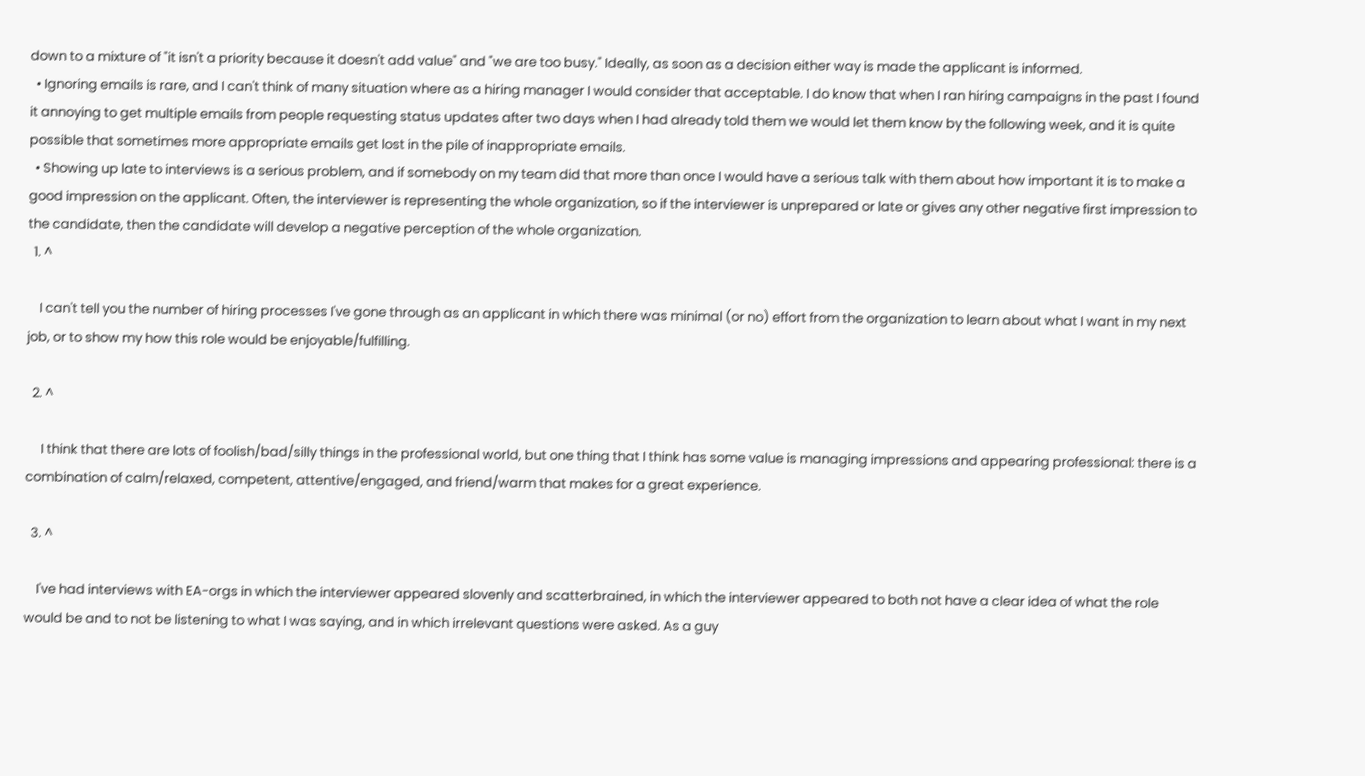down to a mixture of "it isn't a priority because it doesn't add value" and "we are too busy." Ideally, as soon as a decision either way is made the applicant is informed.
  • Ignoring emails is rare, and I can't think of many situation where as a hiring manager I would consider that acceptable. I do know that when I ran hiring campaigns in the past I found it annoying to get multiple emails from people requesting status updates after two days when I had already told them we would let them know by the following week, and it is quite possible that sometimes more appropriate emails get lost in the pile of inappropriate emails.
  • Showing up late to interviews is a serious problem, and if somebody on my team did that more than once I would have a serious talk with them about how important it is to make a good impression on the applicant. Often, the interviewer is representing the whole organization, so if the interviewer is unprepared or late or gives any other negative first impression to the candidate, then the candidate will develop a negative perception of the whole organization.
  1. ^

    I can't tell you the number of hiring processes I've gone through as an applicant in which there was minimal (or no) effort from the organization to learn about what I want in my next job, or to show my how this role would be enjoyable/fulfilling.

  2. ^

     I think that there are lots of foolish/bad/silly things in the professional world, but one thing that I think has some value is managing impressions and appearing professional: there is a combination of calm/relaxed, competent, attentive/engaged, and friend/warm that makes for a great experience.

  3. ^

    I've had interviews with EA-orgs in which the interviewer appeared slovenly and scatterbrained, in which the interviewer appeared to both not have a clear idea of what the role would be and to not be listening to what I was saying, and in which irrelevant questions were asked. As a guy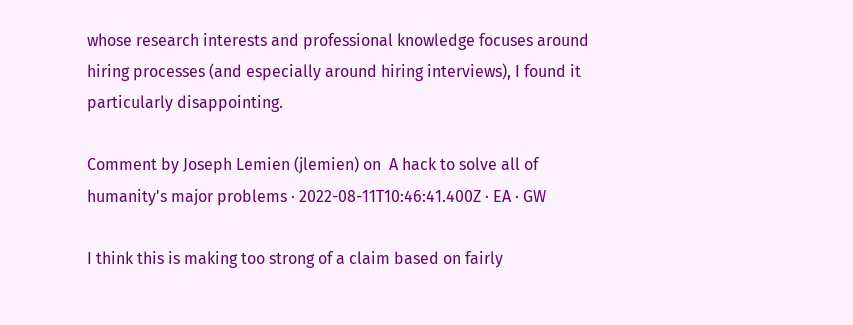whose research interests and professional knowledge focuses around hiring processes (and especially around hiring interviews), I found it particularly disappointing.

Comment by Joseph Lemien (jlemien) on  A hack to solve all of humanity's major problems · 2022-08-11T10:46:41.400Z · EA · GW

I think this is making too strong of a claim based on fairly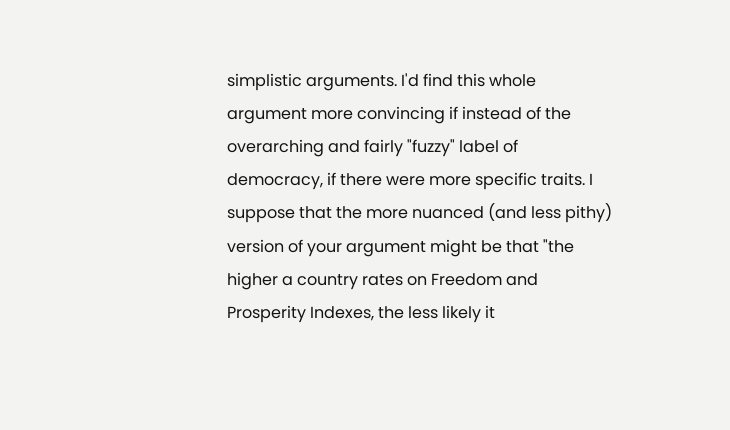simplistic arguments. I'd find this whole argument more convincing if instead of the overarching and fairly "fuzzy" label of democracy, if there were more specific traits. I suppose that the more nuanced (and less pithy) version of your argument might be that "the higher a country rates on Freedom and Prosperity Indexes, the less likely it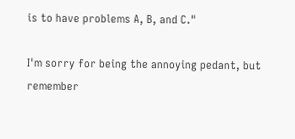is to have problems A, B, and C."

I'm sorry for being the annoying pedant, but remember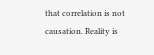that correlation is not causation. Reality is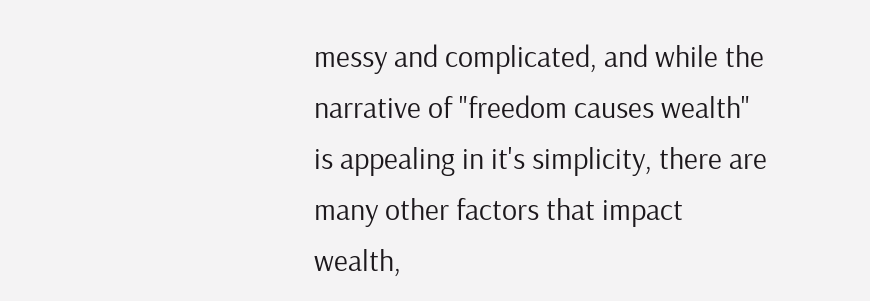messy and complicated, and while the narrative of "freedom causes wealth" is appealing in it's simplicity, there are many other factors that impact wealth,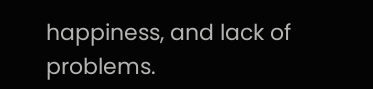happiness, and lack of problems.